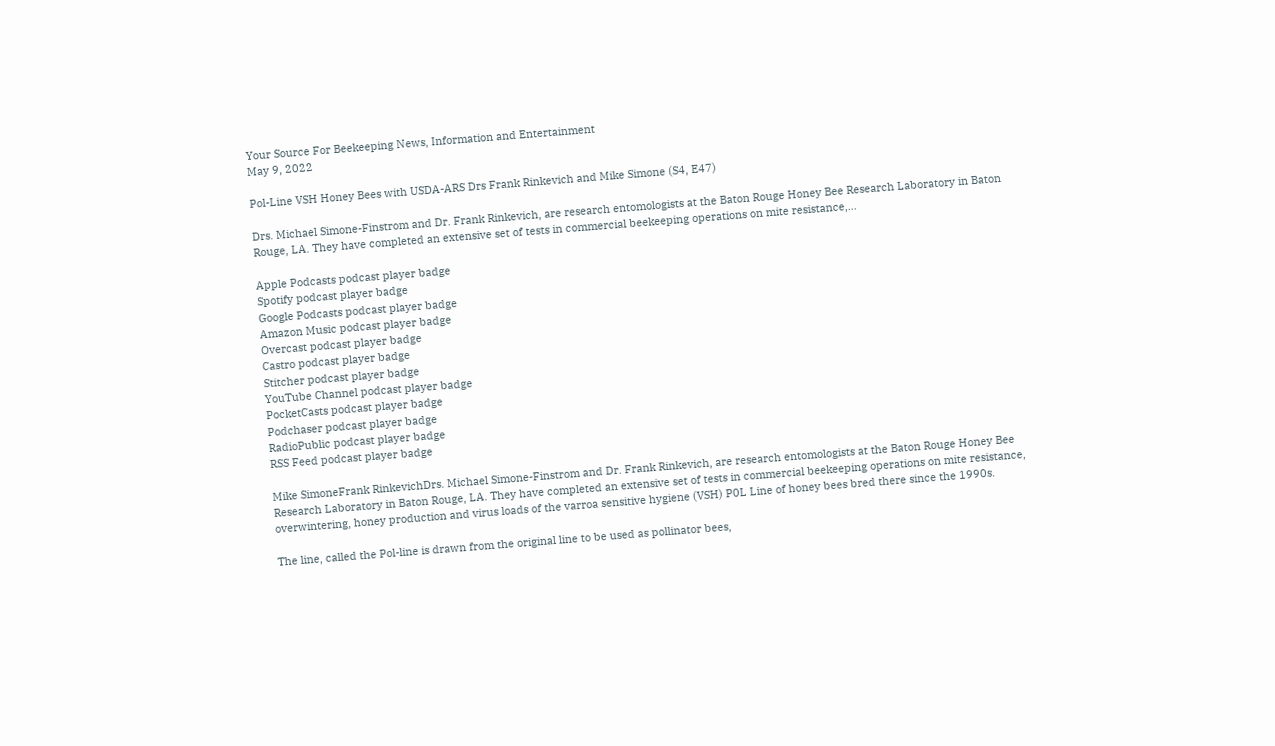Your Source For Beekeeping News, Information and Entertainment
May 9, 2022

Pol-Line VSH Honey Bees with USDA-ARS Drs Frank Rinkevich and Mike Simone (S4, E47)

Drs. Michael Simone-Finstrom and Dr. Frank Rinkevich, are research entomologists at the Baton Rouge Honey Bee Research Laboratory in Baton Rouge, LA. They have completed an extensive set of tests in commercial beekeeping operations on mite resistance,...

Apple Podcasts podcast player badge
Spotify podcast player badge
Google Podcasts podcast player badge
Amazon Music podcast player badge
Overcast podcast player badge
Castro podcast player badge
Stitcher podcast player badge
YouTube Channel podcast player badge
PocketCasts podcast player badge
Podchaser podcast player badge
RadioPublic podcast player badge
RSS Feed podcast player badge

Mike SimoneFrank RinkevichDrs. Michael Simone-Finstrom and Dr. Frank Rinkevich, are research entomologists at the Baton Rouge Honey Bee Research Laboratory in Baton Rouge, LA. They have completed an extensive set of tests in commercial beekeeping operations on mite resistance, overwintering, honey production and virus loads of the varroa sensitive hygiene (VSH) P0L Line of honey bees bred there since the 1990s.

The line, called the Pol-line is drawn from the original line to be used as pollinator bees,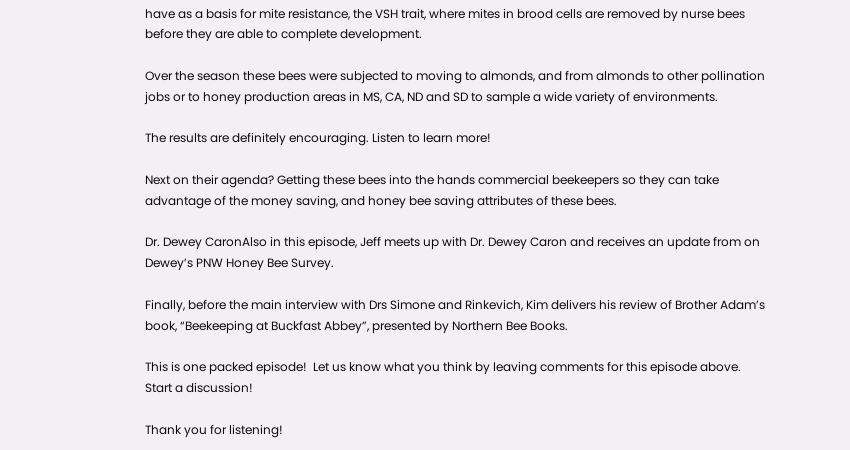have as a basis for mite resistance, the VSH trait, where mites in brood cells are removed by nurse bees before they are able to complete development.

Over the season these bees were subjected to moving to almonds, and from almonds to other pollination jobs or to honey production areas in MS, CA, ND and SD to sample a wide variety of environments.

The results are definitely encouraging. Listen to learn more!

Next on their agenda? Getting these bees into the hands commercial beekeepers so they can take advantage of the money saving, and honey bee saving attributes of these bees.

Dr. Dewey CaronAlso in this episode, Jeff meets up with Dr. Dewey Caron and receives an update from on Dewey’s PNW Honey Bee Survey.

Finally, before the main interview with Drs Simone and Rinkevich, Kim delivers his review of Brother Adam’s book, “Beekeeping at Buckfast Abbey”, presented by Northern Bee Books.

This is one packed episode!  Let us know what you think by leaving comments for this episode above. Start a discussion!

Thank you for listening!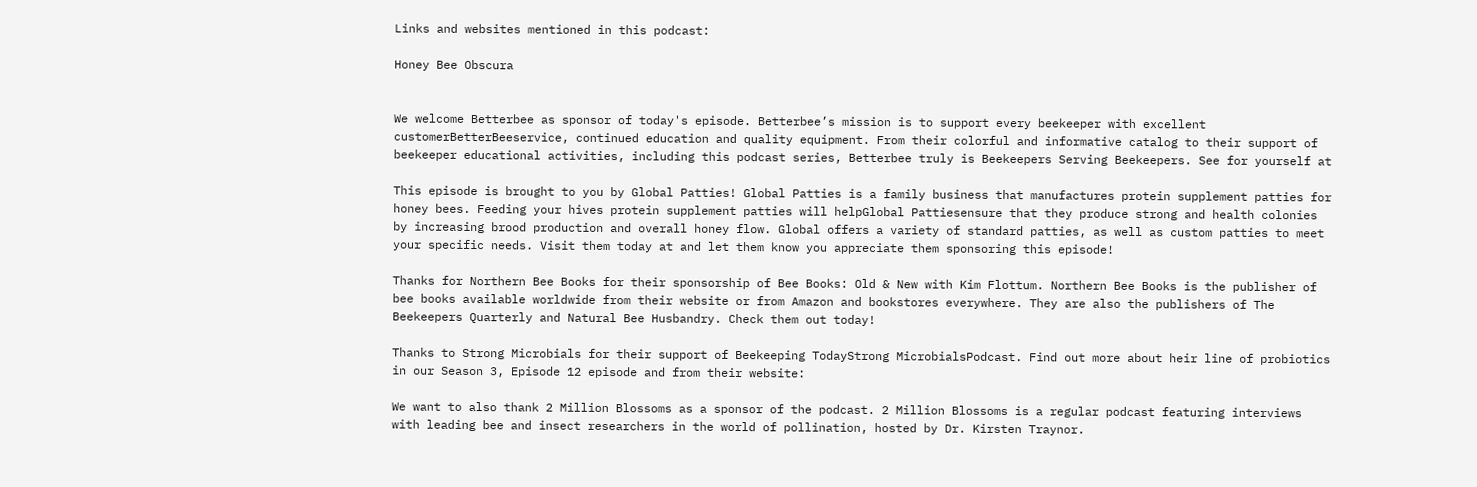Links and websites mentioned in this podcast:

Honey Bee Obscura


We welcome Betterbee as sponsor of today's episode. Betterbee’s mission is to support every beekeeper with excellent customerBetterBeeservice, continued education and quality equipment. From their colorful and informative catalog to their support of beekeeper educational activities, including this podcast series, Betterbee truly is Beekeepers Serving Beekeepers. See for yourself at

This episode is brought to you by Global Patties! Global Patties is a family business that manufactures protein supplement patties for honey bees. Feeding your hives protein supplement patties will helpGlobal Pattiesensure that they produce strong and health colonies by increasing brood production and overall honey flow. Global offers a variety of standard patties, as well as custom patties to meet your specific needs. Visit them today at and let them know you appreciate them sponsoring this episode!

Thanks for Northern Bee Books for their sponsorship of Bee Books: Old & New with Kim Flottum. Northern Bee Books is the publisher of bee books available worldwide from their website or from Amazon and bookstores everywhere. They are also the publishers of The Beekeepers Quarterly and Natural Bee Husbandry. Check them out today!

Thanks to Strong Microbials for their support of Beekeeping TodayStrong MicrobialsPodcast. Find out more about heir line of probiotics in our Season 3, Episode 12 episode and from their website:

We want to also thank 2 Million Blossoms as a sponsor of the podcast. 2 Million Blossoms is a regular podcast featuring interviews with leading bee and insect researchers in the world of pollination, hosted by Dr. Kirsten Traynor.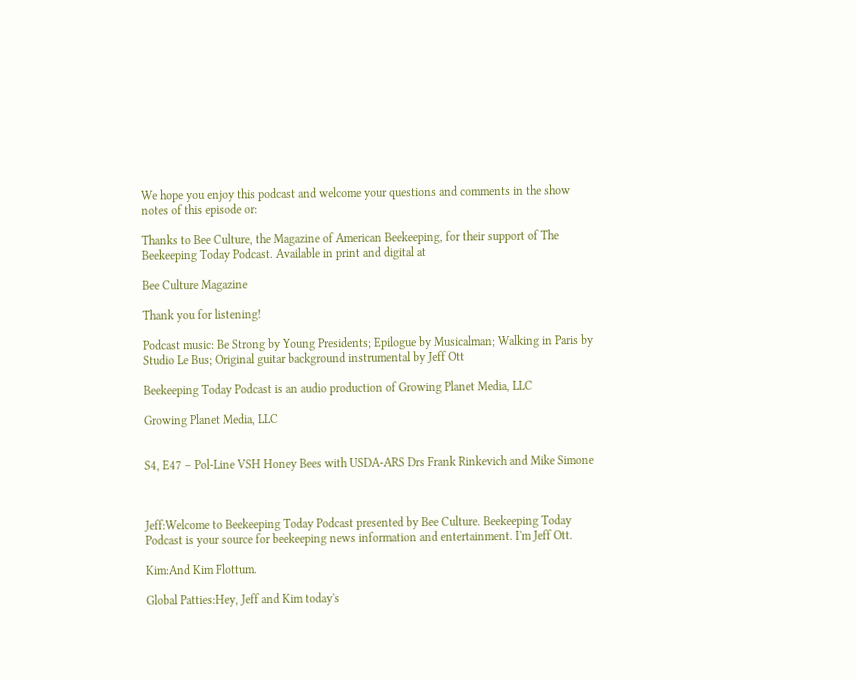We hope you enjoy this podcast and welcome your questions and comments in the show notes of this episode or:

Thanks to Bee Culture, the Magazine of American Beekeeping, for their support of The Beekeeping Today Podcast. Available in print and digital at

Bee Culture Magazine

Thank you for listening!

Podcast music: Be Strong by Young Presidents; Epilogue by Musicalman; Walking in Paris by Studio Le Bus; Original guitar background instrumental by Jeff Ott

Beekeeping Today Podcast is an audio production of Growing Planet Media, LLC

Growing Planet Media, LLC


S4, E47 – Pol-Line VSH Honey Bees with USDA-ARS Drs Frank Rinkevich and Mike Simone



Jeff:Welcome to Beekeeping Today Podcast presented by Bee Culture. Beekeeping Today Podcast is your source for beekeeping news information and entertainment. I'm Jeff Ott.

Kim:And Kim Flottum.

Global Patties:Hey, Jeff and Kim today's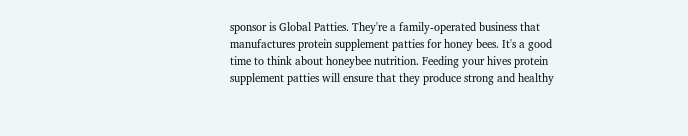sponsor is Global Patties. They're a family-operated business that manufactures protein supplement patties for honey bees. It's a good time to think about honeybee nutrition. Feeding your hives protein supplement patties will ensure that they produce strong and healthy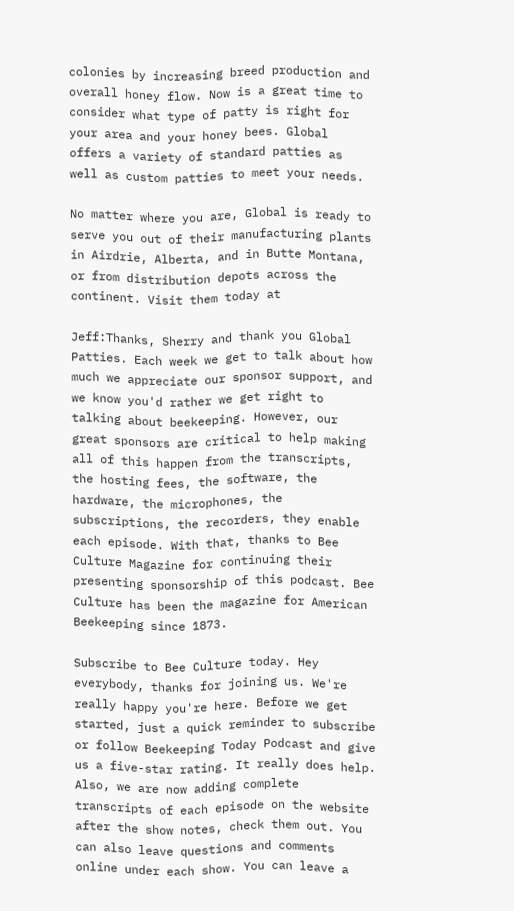colonies by increasing breed production and overall honey flow. Now is a great time to consider what type of patty is right for your area and your honey bees. Global offers a variety of standard patties as well as custom patties to meet your needs.

No matter where you are, Global is ready to serve you out of their manufacturing plants in Airdrie, Alberta, and in Butte Montana, or from distribution depots across the continent. Visit them today at

Jeff:Thanks, Sherry and thank you Global Patties. Each week we get to talk about how much we appreciate our sponsor support, and we know you'd rather we get right to talking about beekeeping. However, our great sponsors are critical to help making all of this happen from the transcripts, the hosting fees, the software, the hardware, the microphones, the subscriptions, the recorders, they enable each episode. With that, thanks to Bee Culture Magazine for continuing their presenting sponsorship of this podcast. Bee Culture has been the magazine for American Beekeeping since 1873.

Subscribe to Bee Culture today. Hey everybody, thanks for joining us. We're really happy you're here. Before we get started, just a quick reminder to subscribe or follow Beekeeping Today Podcast and give us a five-star rating. It really does help. Also, we are now adding complete transcripts of each episode on the website after the show notes, check them out. You can also leave questions and comments online under each show. You can leave a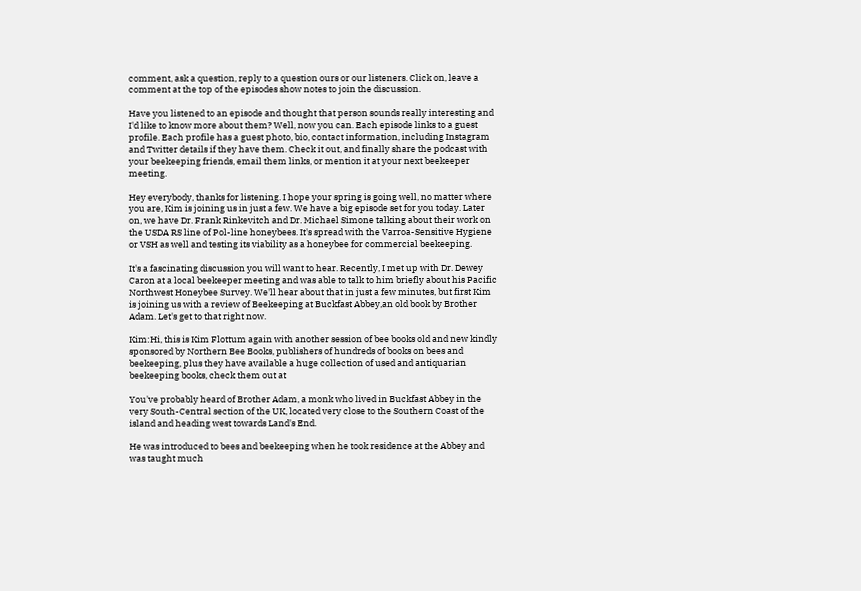comment, ask a question, reply to a question ours or our listeners. Click on, leave a comment at the top of the episodes show notes to join the discussion.

Have you listened to an episode and thought that person sounds really interesting and I'd like to know more about them? Well, now you can. Each episode links to a guest profile. Each profile has a guest photo, bio, contact information, including Instagram and Twitter details if they have them. Check it out, and finally share the podcast with your beekeeping friends, email them links, or mention it at your next beekeeper meeting.

Hey everybody, thanks for listening. I hope your spring is going well, no matter where you are, Kim is joining us in just a few. We have a big episode set for you today. Later on, we have Dr. Frank Rinkevitch and Dr. Michael Simone talking about their work on the USDA RS line of Pol-line honeybees. It's spread with the Varroa-Sensitive Hygiene or VSH as well and testing its viability as a honeybee for commercial beekeeping.

It's a fascinating discussion you will want to hear. Recently, I met up with Dr. Dewey Caron at a local beekeeper meeting and was able to talk to him briefly about his Pacific Northwest Honeybee Survey. We'll hear about that in just a few minutes, but first Kim is joining us with a review of Beekeeping at Buckfast Abbey,an old book by Brother Adam. Let's get to that right now.

Kim:Hi, this is Kim Flottum again with another session of bee books old and new kindly sponsored by Northern Bee Books, publishers of hundreds of books on bees and beekeeping, plus they have available a huge collection of used and antiquarian beekeeping books, check them out at

You've probably heard of Brother Adam, a monk who lived in Buckfast Abbey in the very South-Central section of the UK, located very close to the Southern Coast of the island and heading west towards Land's End.

He was introduced to bees and beekeeping when he took residence at the Abbey and was taught much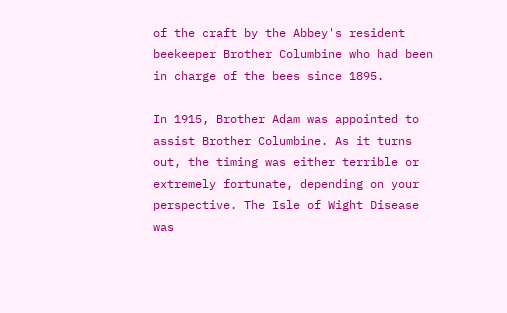of the craft by the Abbey's resident beekeeper Brother Columbine who had been in charge of the bees since 1895.

In 1915, Brother Adam was appointed to assist Brother Columbine. As it turns out, the timing was either terrible or extremely fortunate, depending on your perspective. The Isle of Wight Disease was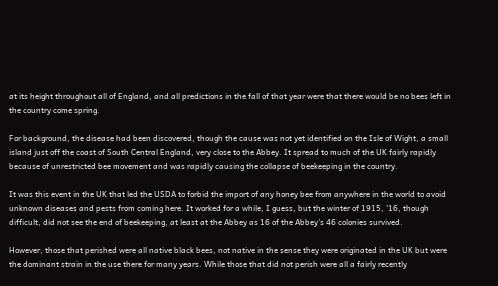at its height throughout all of England, and all predictions in the fall of that year were that there would be no bees left in the country come spring.

For background, the disease had been discovered, though the cause was not yet identified on the Isle of Wight, a small island just off the coast of South Central England, very close to the Abbey. It spread to much of the UK fairly rapidly because of unrestricted bee movement and was rapidly causing the collapse of beekeeping in the country.

It was this event in the UK that led the USDA to forbid the import of any honey bee from anywhere in the world to avoid unknown diseases and pests from coming here. It worked for a while, I guess, but the winter of 1915, '16, though difficult, did not see the end of beekeeping, at least at the Abbey as 16 of the Abbey's 46 colonies survived.

However, those that perished were all native black bees, not native in the sense they were originated in the UK but were the dominant strain in the use there for many years. While those that did not perish were all a fairly recently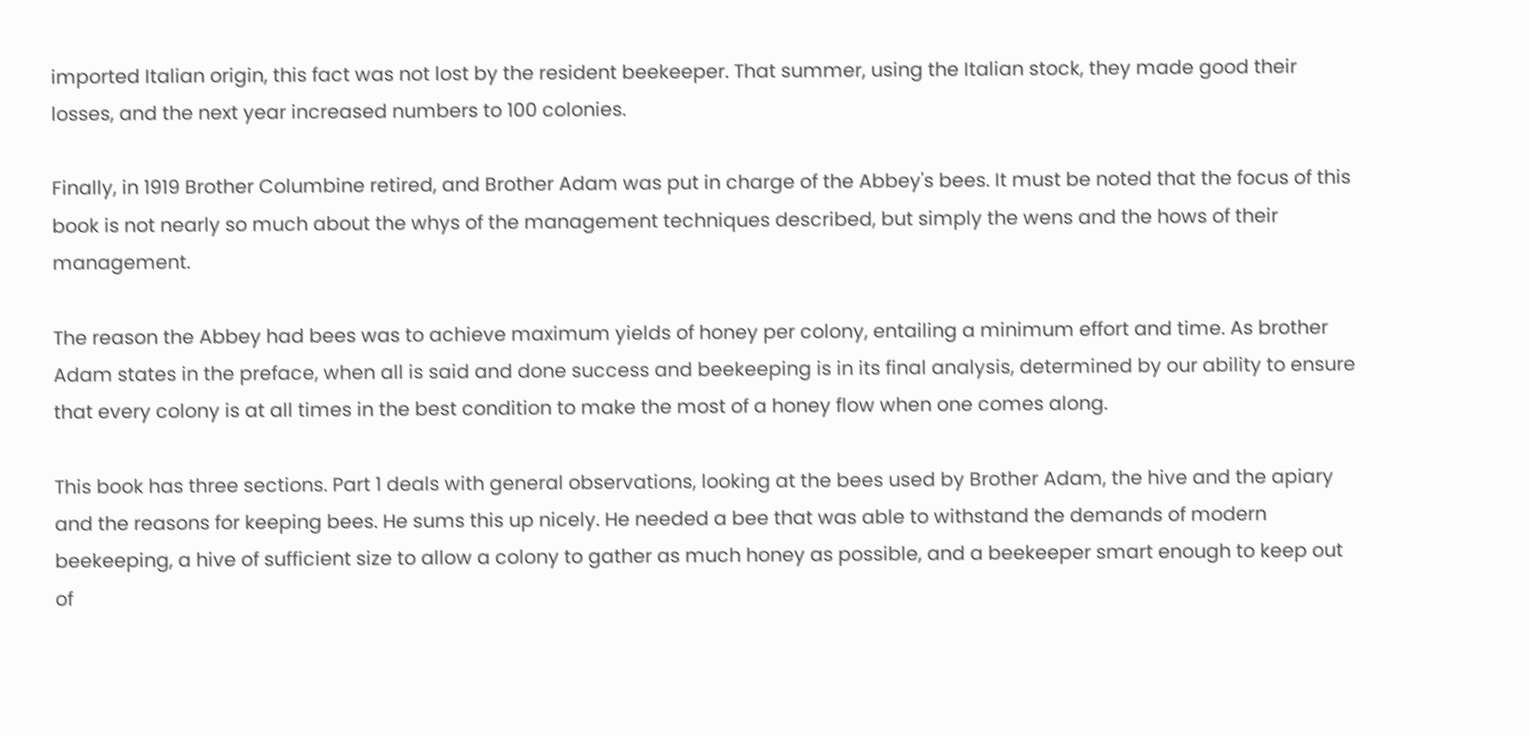imported Italian origin, this fact was not lost by the resident beekeeper. That summer, using the Italian stock, they made good their losses, and the next year increased numbers to 100 colonies.

Finally, in 1919 Brother Columbine retired, and Brother Adam was put in charge of the Abbey's bees. It must be noted that the focus of this book is not nearly so much about the whys of the management techniques described, but simply the wens and the hows of their management.

The reason the Abbey had bees was to achieve maximum yields of honey per colony, entailing a minimum effort and time. As brother Adam states in the preface, when all is said and done success and beekeeping is in its final analysis, determined by our ability to ensure that every colony is at all times in the best condition to make the most of a honey flow when one comes along.

This book has three sections. Part 1 deals with general observations, looking at the bees used by Brother Adam, the hive and the apiary and the reasons for keeping bees. He sums this up nicely. He needed a bee that was able to withstand the demands of modern beekeeping, a hive of sufficient size to allow a colony to gather as much honey as possible, and a beekeeper smart enough to keep out of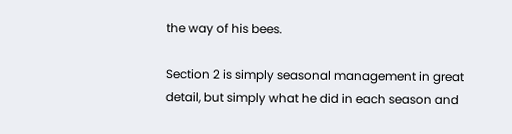the way of his bees.

Section 2 is simply seasonal management in great detail, but simply what he did in each season and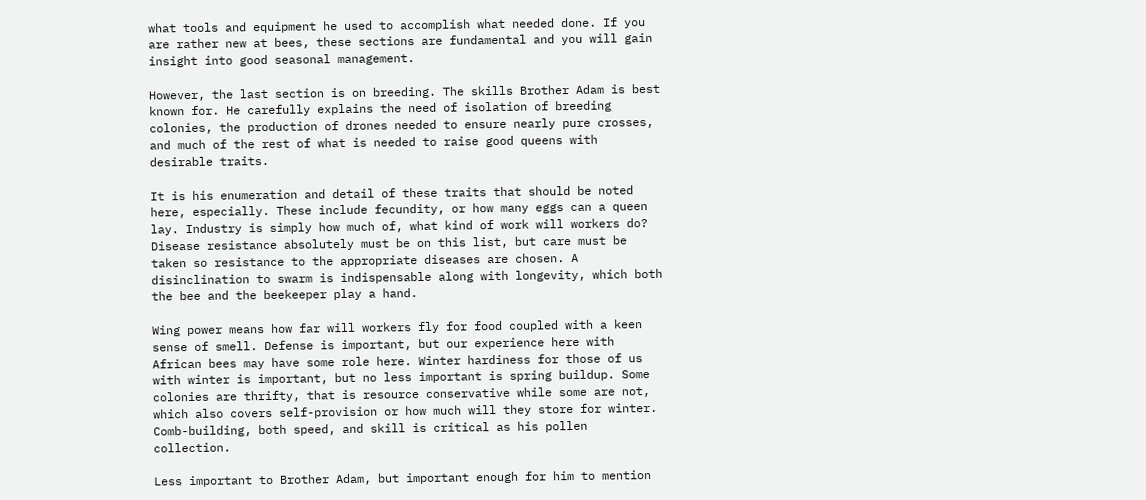what tools and equipment he used to accomplish what needed done. If you are rather new at bees, these sections are fundamental and you will gain insight into good seasonal management.

However, the last section is on breeding. The skills Brother Adam is best known for. He carefully explains the need of isolation of breeding colonies, the production of drones needed to ensure nearly pure crosses, and much of the rest of what is needed to raise good queens with desirable traits.

It is his enumeration and detail of these traits that should be noted here, especially. These include fecundity, or how many eggs can a queen lay. Industry is simply how much of, what kind of work will workers do? Disease resistance absolutely must be on this list, but care must be taken so resistance to the appropriate diseases are chosen. A disinclination to swarm is indispensable along with longevity, which both the bee and the beekeeper play a hand.

Wing power means how far will workers fly for food coupled with a keen sense of smell. Defense is important, but our experience here with African bees may have some role here. Winter hardiness for those of us with winter is important, but no less important is spring buildup. Some colonies are thrifty, that is resource conservative while some are not, which also covers self-provision or how much will they store for winter. Comb-building, both speed, and skill is critical as his pollen collection.

Less important to Brother Adam, but important enough for him to mention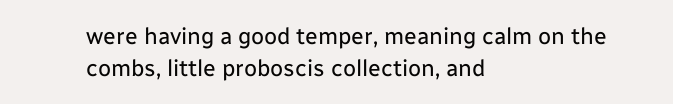were having a good temper, meaning calm on the combs, little proboscis collection, and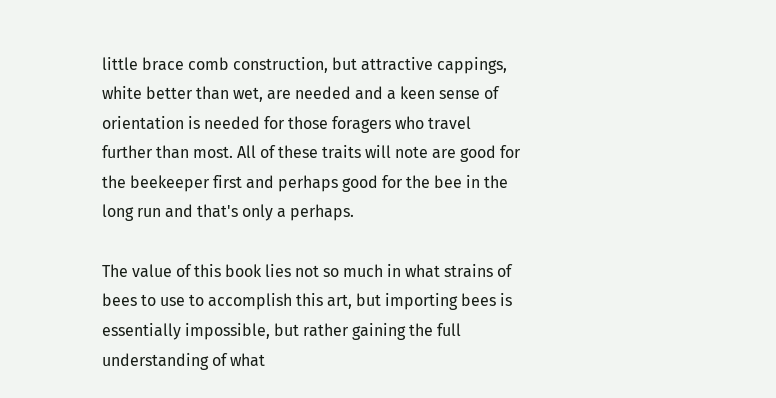little brace comb construction, but attractive cappings, white better than wet, are needed and a keen sense of orientation is needed for those foragers who travel further than most. All of these traits will note are good for the beekeeper first and perhaps good for the bee in the long run and that's only a perhaps.

The value of this book lies not so much in what strains of bees to use to accomplish this art, but importing bees is essentially impossible, but rather gaining the full understanding of what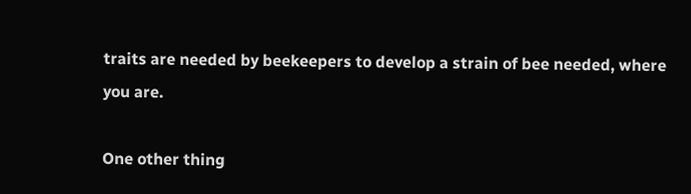traits are needed by beekeepers to develop a strain of bee needed, where you are.

One other thing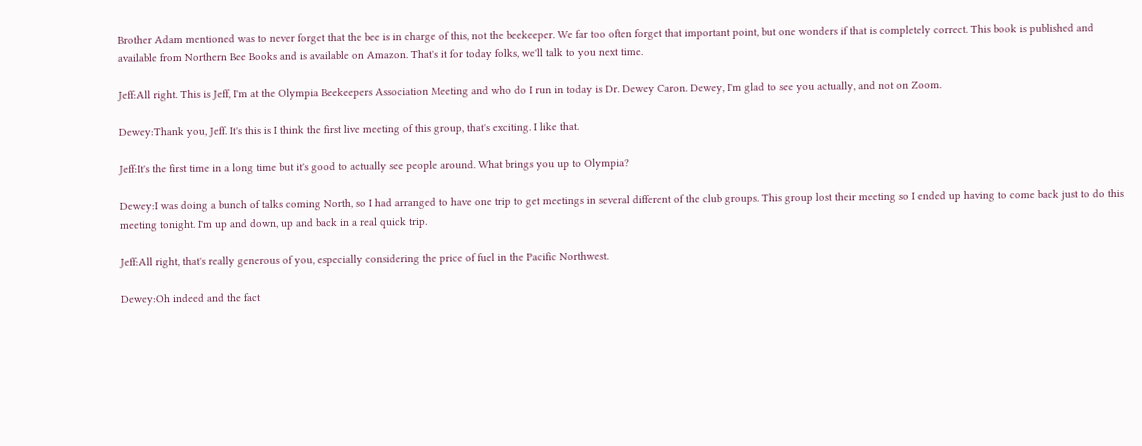Brother Adam mentioned was to never forget that the bee is in charge of this, not the beekeeper. We far too often forget that important point, but one wonders if that is completely correct. This book is published and available from Northern Bee Books and is available on Amazon. That's it for today folks, we'll talk to you next time.

Jeff:All right. This is Jeff, I'm at the Olympia Beekeepers Association Meeting and who do I run in today is Dr. Dewey Caron. Dewey, I'm glad to see you actually, and not on Zoom.

Dewey:Thank you, Jeff. It's this is I think the first live meeting of this group, that's exciting. I like that.

Jeff:It's the first time in a long time but it's good to actually see people around. What brings you up to Olympia?

Dewey:I was doing a bunch of talks coming North, so I had arranged to have one trip to get meetings in several different of the club groups. This group lost their meeting so I ended up having to come back just to do this meeting tonight. I'm up and down, up and back in a real quick trip.

Jeff:All right, that's really generous of you, especially considering the price of fuel in the Pacific Northwest.

Dewey:Oh indeed and the fact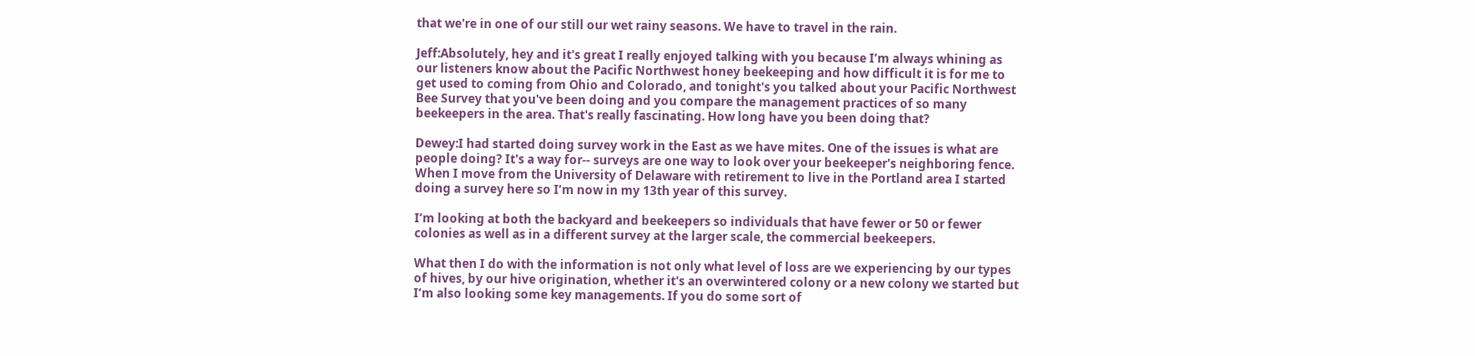that we're in one of our still our wet rainy seasons. We have to travel in the rain.

Jeff:Absolutely, hey and it's great I really enjoyed talking with you because I’m always whining as our listeners know about the Pacific Northwest honey beekeeping and how difficult it is for me to get used to coming from Ohio and Colorado, and tonight's you talked about your Pacific Northwest Bee Survey that you've been doing and you compare the management practices of so many beekeepers in the area. That's really fascinating. How long have you been doing that?

Dewey:I had started doing survey work in the East as we have mites. One of the issues is what are people doing? It's a way for-- surveys are one way to look over your beekeeper's neighboring fence. When I move from the University of Delaware with retirement to live in the Portland area I started doing a survey here so I’m now in my 13th year of this survey.

I’m looking at both the backyard and beekeepers so individuals that have fewer or 50 or fewer colonies as well as in a different survey at the larger scale, the commercial beekeepers.

What then I do with the information is not only what level of loss are we experiencing by our types of hives, by our hive origination, whether it's an overwintered colony or a new colony we started but I’m also looking some key managements. If you do some sort of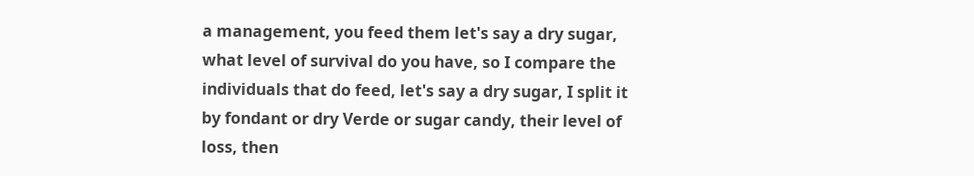a management, you feed them let's say a dry sugar, what level of survival do you have, so I compare the individuals that do feed, let's say a dry sugar, I split it by fondant or dry Verde or sugar candy, their level of loss, then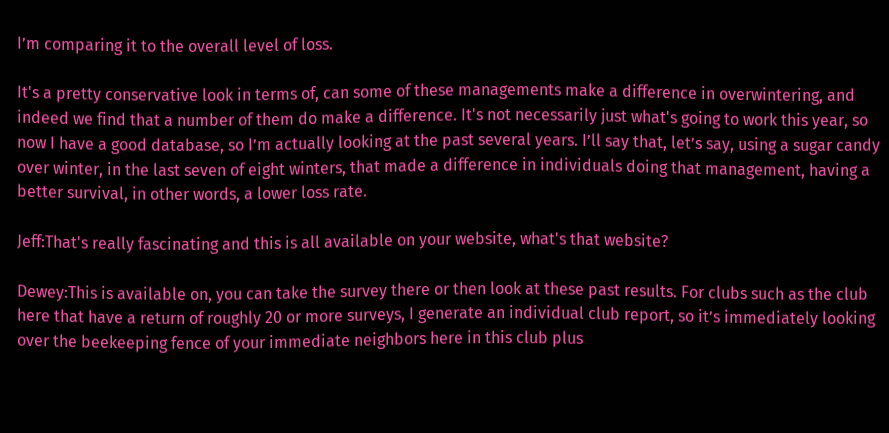I’m comparing it to the overall level of loss.

It's a pretty conservative look in terms of, can some of these managements make a difference in overwintering, and indeed we find that a number of them do make a difference. It's not necessarily just what's going to work this year, so now I have a good database, so I’m actually looking at the past several years. I’ll say that, let’s say, using a sugar candy over winter, in the last seven of eight winters, that made a difference in individuals doing that management, having a better survival, in other words, a lower loss rate.

Jeff:That's really fascinating and this is all available on your website, what's that website?

Dewey:This is available on, you can take the survey there or then look at these past results. For clubs such as the club here that have a return of roughly 20 or more surveys, I generate an individual club report, so it’s immediately looking over the beekeeping fence of your immediate neighbors here in this club plus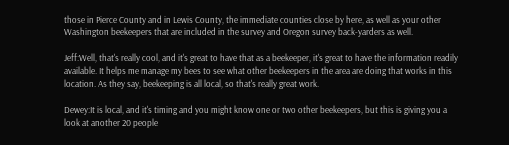those in Pierce County and in Lewis County, the immediate counties close by here, as well as your other Washington beekeepers that are included in the survey and Oregon survey back-yarders as well.

Jeff:Well, that's really cool, and it's great to have that as a beekeeper, it's great to have the information readily available. It helps me manage my bees to see what other beekeepers in the area are doing that works in this location. As they say, beekeeping is all local, so that's really great work.

Dewey:It is local, and it's timing and you might know one or two other beekeepers, but this is giving you a look at another 20 people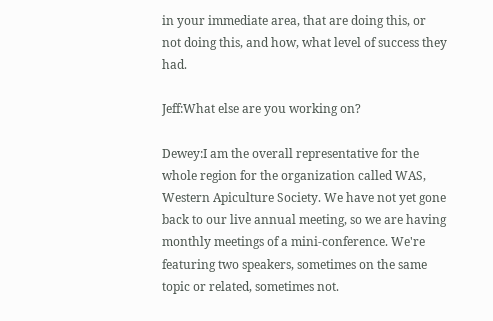in your immediate area, that are doing this, or not doing this, and how, what level of success they had.

Jeff:What else are you working on?

Dewey:I am the overall representative for the whole region for the organization called WAS, Western Apiculture Society. We have not yet gone back to our live annual meeting, so we are having monthly meetings of a mini-conference. We're featuring two speakers, sometimes on the same topic or related, sometimes not.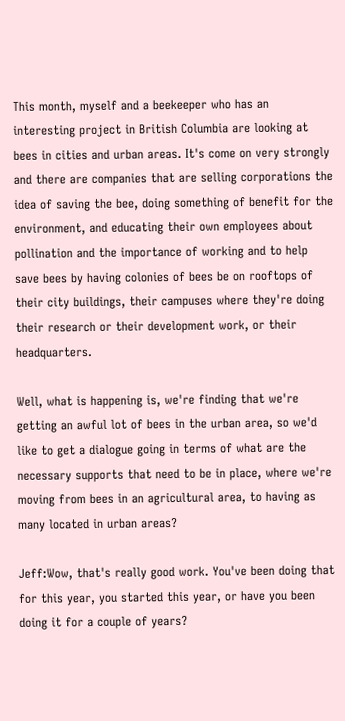This month, myself and a beekeeper who has an interesting project in British Columbia are looking at bees in cities and urban areas. It's come on very strongly and there are companies that are selling corporations the idea of saving the bee, doing something of benefit for the environment, and educating their own employees about pollination and the importance of working and to help save bees by having colonies of bees be on rooftops of their city buildings, their campuses where they're doing their research or their development work, or their headquarters.

Well, what is happening is, we're finding that we're getting an awful lot of bees in the urban area, so we'd like to get a dialogue going in terms of what are the necessary supports that need to be in place, where we're moving from bees in an agricultural area, to having as many located in urban areas?

Jeff:Wow, that's really good work. You've been doing that for this year, you started this year, or have you been doing it for a couple of years?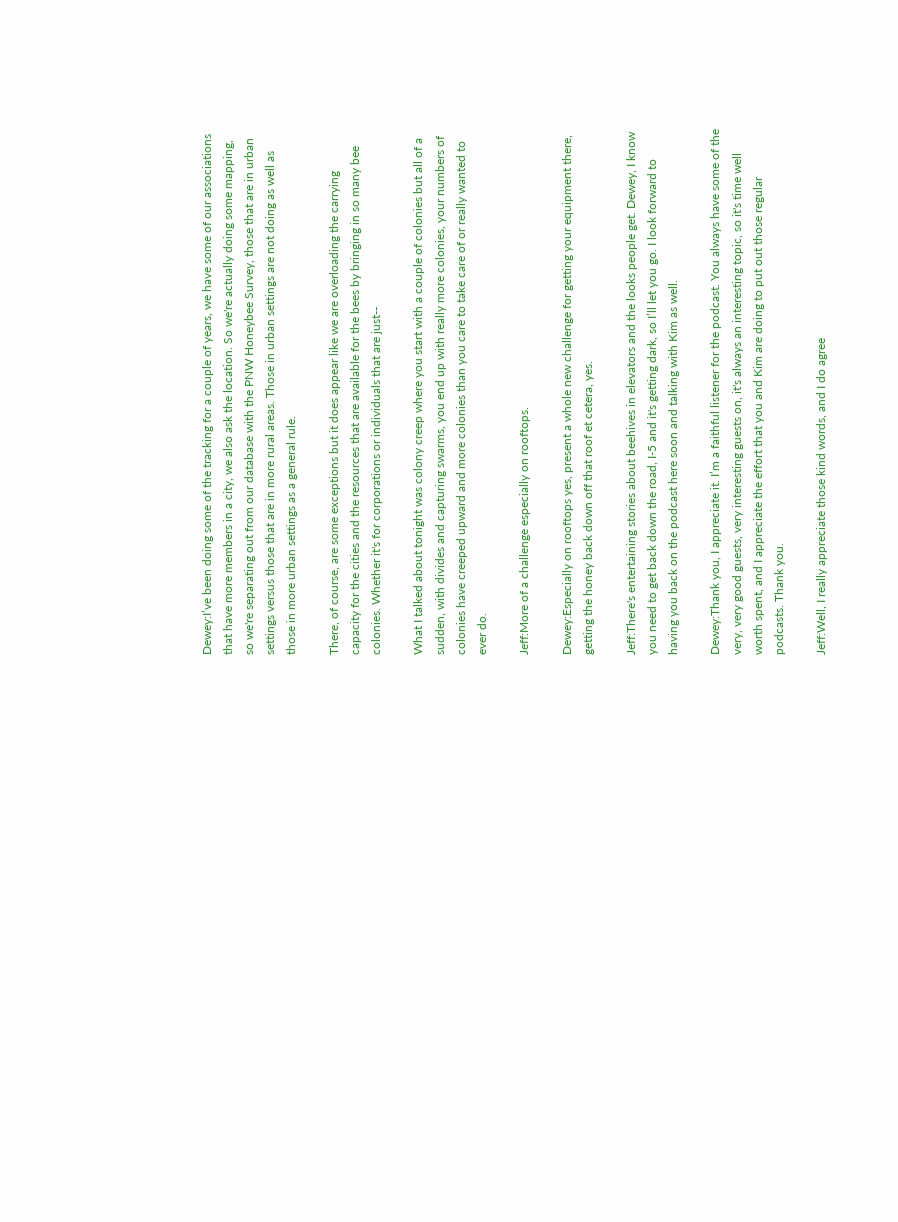Dewey:I’ve been doing some of the tracking for a couple of years, we have some of our associations that have more members in a city, we also ask the location. So we're actually doing some mapping, so we're separating out from our database with the PNW Honeybee Survey, those that are in urban settings versus those that are in more rural areas. Those in urban settings are not doing as well as those in more urban settings as a general rule.

There, of course, are some exceptions but it does appear like we are overloading the carrying capacity for the cities and the resources that are available for the bees by bringing in so many bee colonies. Whether it's for corporations or individuals that are just--

What I talked about tonight was colony creep where you start with a couple of colonies but all of a sudden, with divides and capturing swarms, you end up with really more colonies, your numbers of colonies have creeped upward and more colonies than you care to take care of or really wanted to ever do.

Jeff:More of a challenge especially on rooftops.

Dewey:Especially on rooftops yes, present a whole new challenge for getting your equipment there, getting the honey back down off that roof et cetera, yes.

Jeff:There's entertaining stories about beehives in elevators and the looks people get. Dewey, I know you need to get back down the road, I-5 and it's getting dark, so I’ll let you go. I look forward to having you back on the podcast here soon and talking with Kim as well.

Dewey:Thank you, I appreciate it. I’m a faithful listener for the podcast. You always have some of the very, very good guests, very interesting guests on, it's always an interesting topic, so it's time well worth spent, and I appreciate the effort that you and Kim are doing to put out those regular podcasts. Thank you.

Jeff:Well, I really appreciate those kind words, and I do agree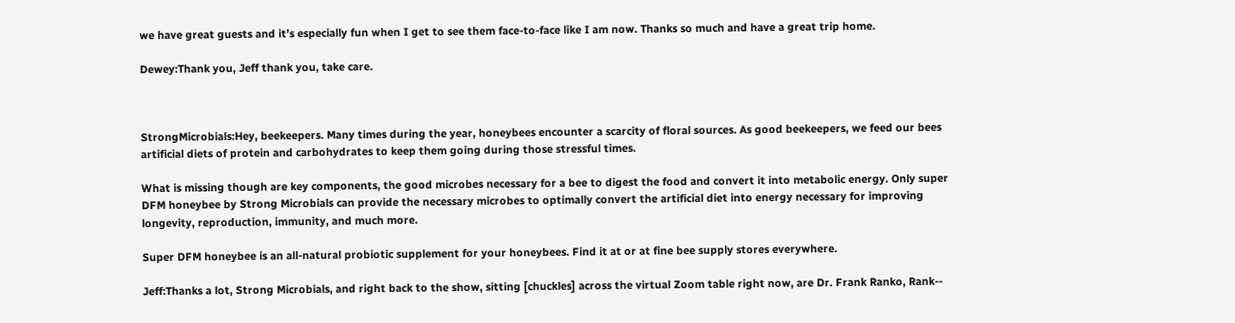we have great guests and it’s especially fun when I get to see them face-to-face like I am now. Thanks so much and have a great trip home.

Dewey:Thank you, Jeff thank you, take care.



StrongMicrobials:Hey, beekeepers. Many times during the year, honeybees encounter a scarcity of floral sources. As good beekeepers, we feed our bees artificial diets of protein and carbohydrates to keep them going during those stressful times.

What is missing though are key components, the good microbes necessary for a bee to digest the food and convert it into metabolic energy. Only super DFM honeybee by Strong Microbials can provide the necessary microbes to optimally convert the artificial diet into energy necessary for improving longevity, reproduction, immunity, and much more.

Super DFM honeybee is an all-natural probiotic supplement for your honeybees. Find it at or at fine bee supply stores everywhere.

Jeff:Thanks a lot, Strong Microbials, and right back to the show, sitting [chuckles] across the virtual Zoom table right now, are Dr. Frank Ranko, Rank--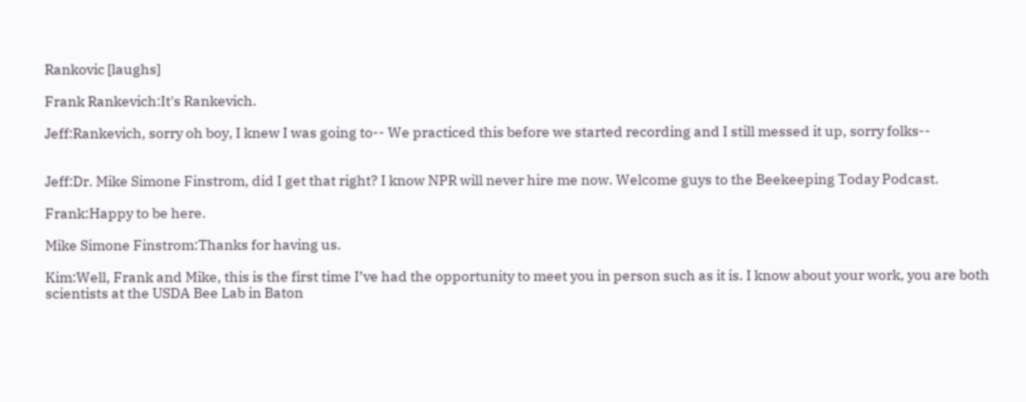Rankovic [laughs]

Frank Rankevich:It's Rankevich.

Jeff:Rankevich, sorry oh boy, I knew I was going to-- We practiced this before we started recording and I still messed it up, sorry folks--


Jeff:Dr. Mike Simone Finstrom, did I get that right? I know NPR will never hire me now. Welcome guys to the Beekeeping Today Podcast.

Frank:Happy to be here.

Mike Simone Finstrom:Thanks for having us.

Kim:Well, Frank and Mike, this is the first time I’ve had the opportunity to meet you in person such as it is. I know about your work, you are both scientists at the USDA Bee Lab in Baton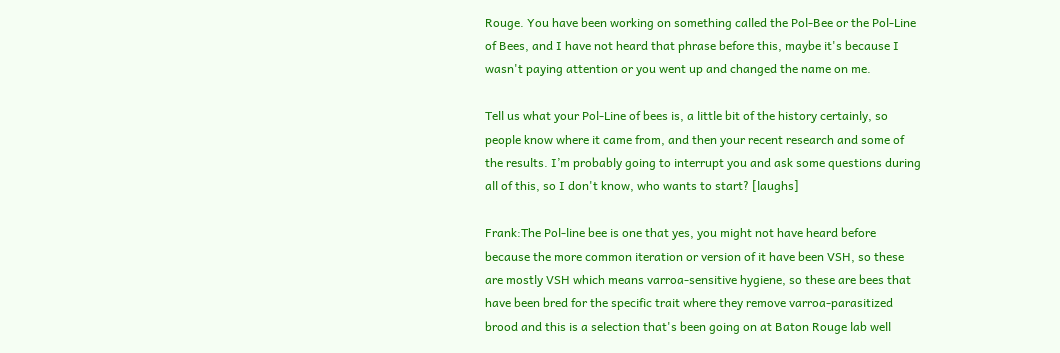Rouge. You have been working on something called the Pol-Bee or the Pol-Line of Bees, and I have not heard that phrase before this, maybe it's because I wasn't paying attention or you went up and changed the name on me.

Tell us what your Pol-Line of bees is, a little bit of the history certainly, so people know where it came from, and then your recent research and some of the results. I’m probably going to interrupt you and ask some questions during all of this, so I don't know, who wants to start? [laughs]

Frank:The Pol-line bee is one that yes, you might not have heard before because the more common iteration or version of it have been VSH, so these are mostly VSH which means varroa-sensitive hygiene, so these are bees that have been bred for the specific trait where they remove varroa-parasitized brood and this is a selection that's been going on at Baton Rouge lab well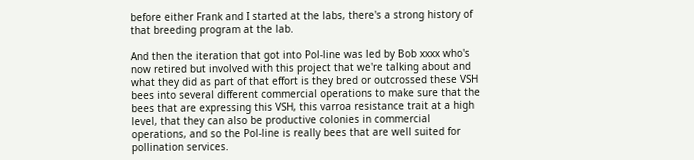before either Frank and I started at the labs, there's a strong history of that breeding program at the lab.

And then the iteration that got into Pol-line was led by Bob xxxx who's now retired but involved with this project that we're talking about and what they did as part of that effort is they bred or outcrossed these VSH bees into several different commercial operations to make sure that the bees that are expressing this VSH, this varroa resistance trait at a high level, that they can also be productive colonies in commercial operations, and so the Pol-line is really bees that are well suited for pollination services.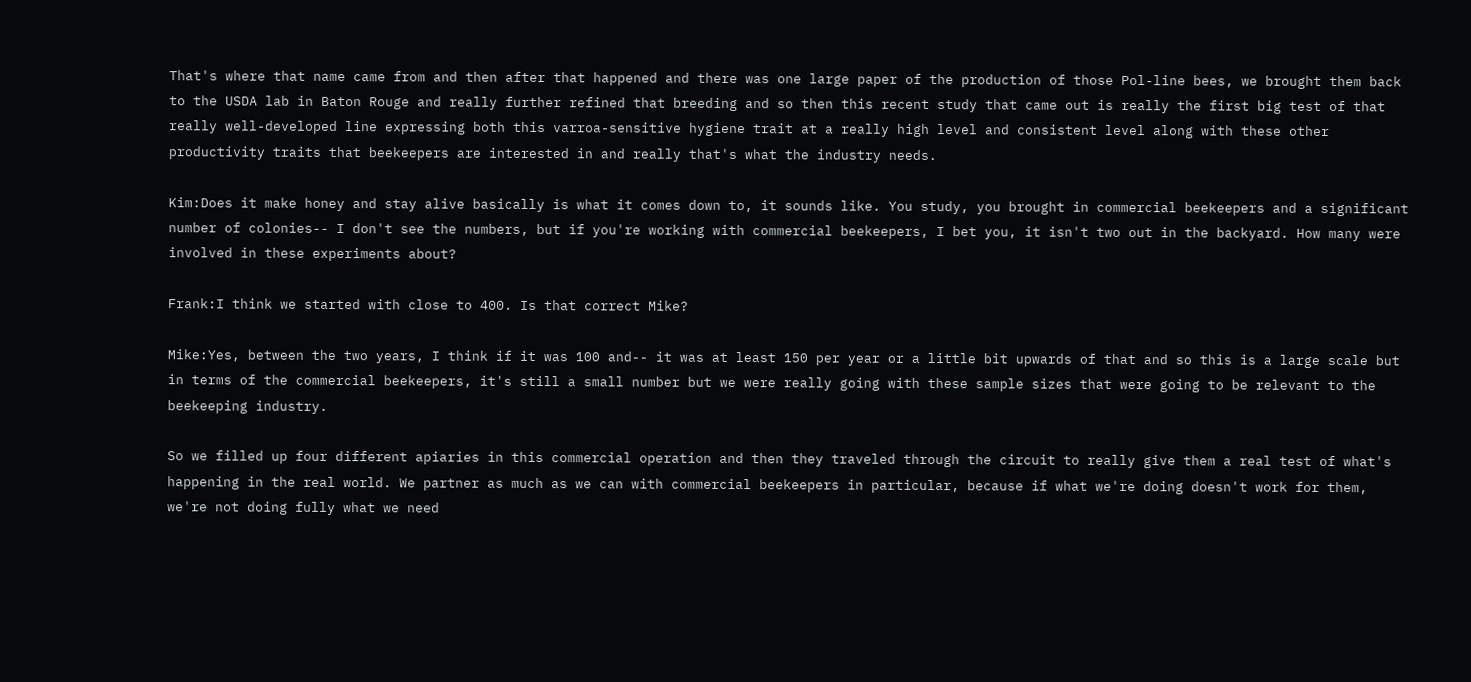That's where that name came from and then after that happened and there was one large paper of the production of those Pol-line bees, we brought them back to the USDA lab in Baton Rouge and really further refined that breeding and so then this recent study that came out is really the first big test of that really well-developed line expressing both this varroa-sensitive hygiene trait at a really high level and consistent level along with these other productivity traits that beekeepers are interested in and really that's what the industry needs.

Kim:Does it make honey and stay alive basically is what it comes down to, it sounds like. You study, you brought in commercial beekeepers and a significant number of colonies-- I don't see the numbers, but if you're working with commercial beekeepers, I bet you, it isn't two out in the backyard. How many were involved in these experiments about?

Frank:I think we started with close to 400. Is that correct Mike?

Mike:Yes, between the two years, I think if it was 100 and-- it was at least 150 per year or a little bit upwards of that and so this is a large scale but in terms of the commercial beekeepers, it's still a small number but we were really going with these sample sizes that were going to be relevant to the beekeeping industry.

So we filled up four different apiaries in this commercial operation and then they traveled through the circuit to really give them a real test of what's happening in the real world. We partner as much as we can with commercial beekeepers in particular, because if what we're doing doesn't work for them, we're not doing fully what we need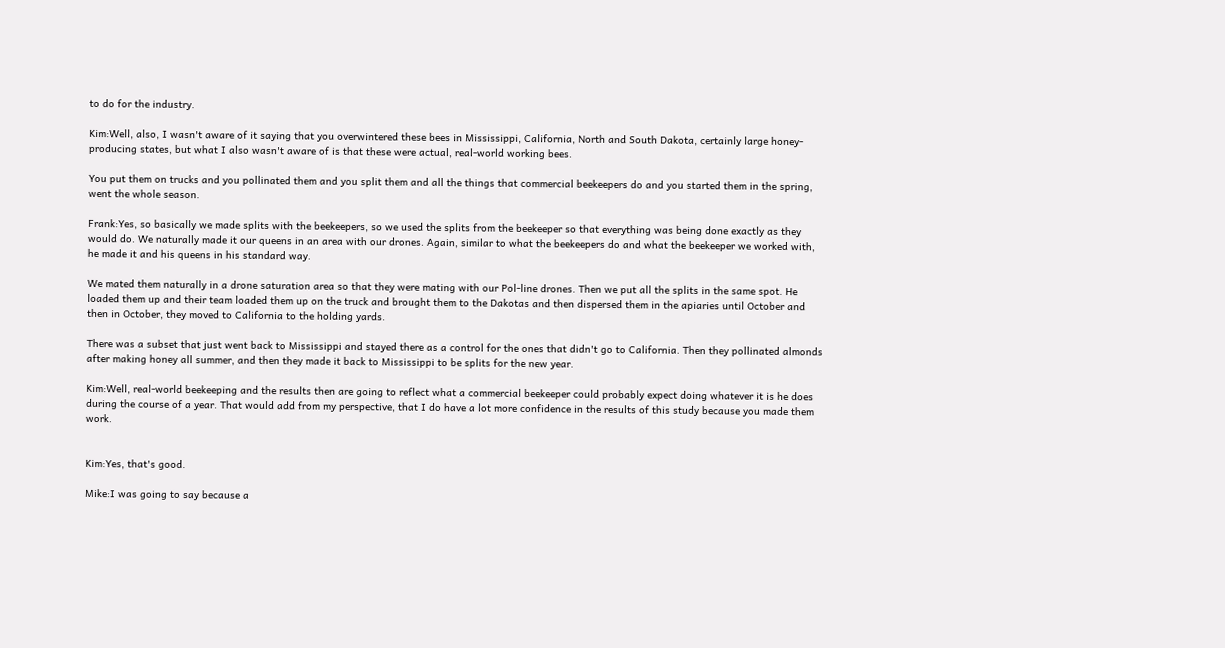to do for the industry.

Kim:Well, also, I wasn't aware of it saying that you overwintered these bees in Mississippi, California, North and South Dakota, certainly large honey-producing states, but what I also wasn't aware of is that these were actual, real-world working bees.

You put them on trucks and you pollinated them and you split them and all the things that commercial beekeepers do and you started them in the spring, went the whole season.

Frank:Yes, so basically we made splits with the beekeepers, so we used the splits from the beekeeper so that everything was being done exactly as they would do. We naturally made it our queens in an area with our drones. Again, similar to what the beekeepers do and what the beekeeper we worked with, he made it and his queens in his standard way.

We mated them naturally in a drone saturation area so that they were mating with our Pol-line drones. Then we put all the splits in the same spot. He loaded them up and their team loaded them up on the truck and brought them to the Dakotas and then dispersed them in the apiaries until October and then in October, they moved to California to the holding yards.

There was a subset that just went back to Mississippi and stayed there as a control for the ones that didn't go to California. Then they pollinated almonds after making honey all summer, and then they made it back to Mississippi to be splits for the new year.

Kim:Well, real-world beekeeping and the results then are going to reflect what a commercial beekeeper could probably expect doing whatever it is he does during the course of a year. That would add from my perspective, that I do have a lot more confidence in the results of this study because you made them work.


Kim:Yes, that's good.

Mike:I was going to say because a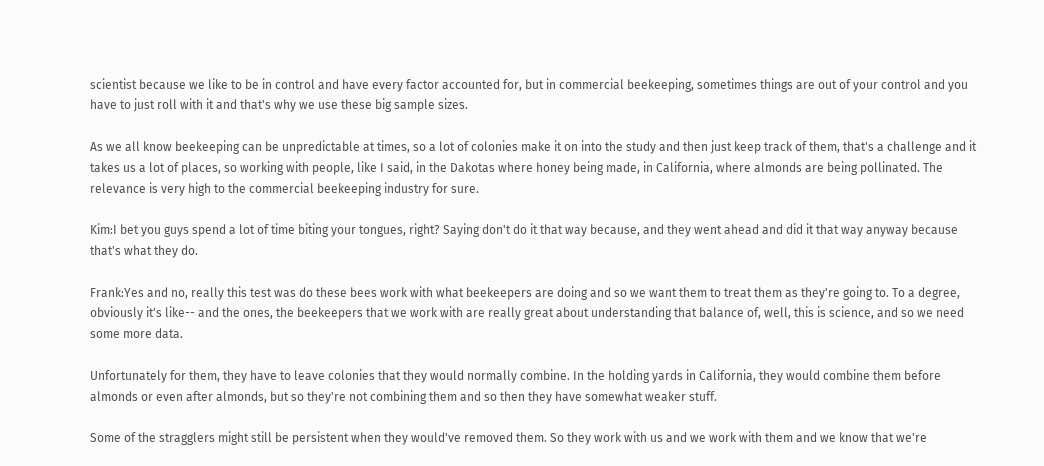scientist because we like to be in control and have every factor accounted for, but in commercial beekeeping, sometimes things are out of your control and you have to just roll with it and that's why we use these big sample sizes.

As we all know beekeeping can be unpredictable at times, so a lot of colonies make it on into the study and then just keep track of them, that's a challenge and it takes us a lot of places, so working with people, like I said, in the Dakotas where honey being made, in California, where almonds are being pollinated. The relevance is very high to the commercial beekeeping industry for sure.

Kim:I bet you guys spend a lot of time biting your tongues, right? Saying don't do it that way because, and they went ahead and did it that way anyway because that's what they do.

Frank:Yes and no, really this test was do these bees work with what beekeepers are doing and so we want them to treat them as they're going to. To a degree, obviously it's like-- and the ones, the beekeepers that we work with are really great about understanding that balance of, well, this is science, and so we need some more data.

Unfortunately for them, they have to leave colonies that they would normally combine. In the holding yards in California, they would combine them before almonds or even after almonds, but so they're not combining them and so then they have somewhat weaker stuff.

Some of the stragglers might still be persistent when they would've removed them. So they work with us and we work with them and we know that we're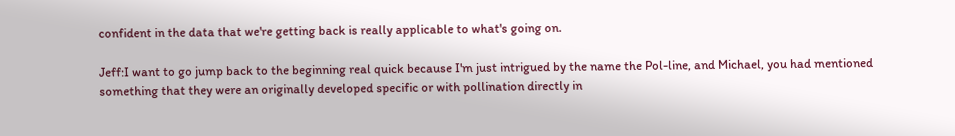confident in the data that we're getting back is really applicable to what's going on.

Jeff:I want to go jump back to the beginning real quick because I'm just intrigued by the name the Pol-line, and Michael, you had mentioned something that they were an originally developed specific or with pollination directly in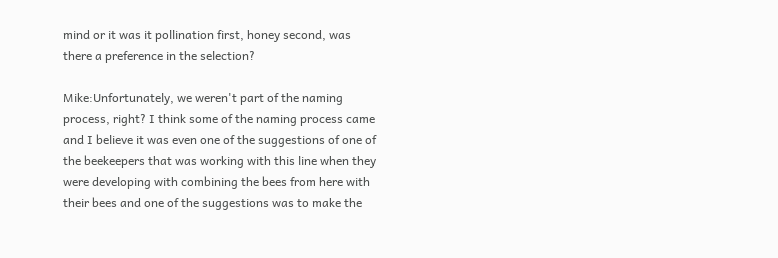mind or it was it pollination first, honey second, was there a preference in the selection?

Mike:Unfortunately, we weren't part of the naming process, right? I think some of the naming process came and I believe it was even one of the suggestions of one of the beekeepers that was working with this line when they were developing with combining the bees from here with their bees and one of the suggestions was to make the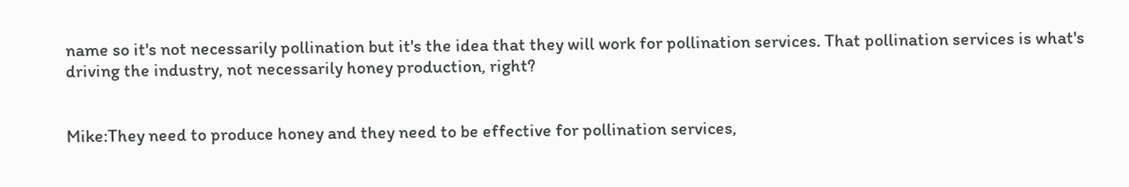name so it's not necessarily pollination but it's the idea that they will work for pollination services. That pollination services is what's driving the industry, not necessarily honey production, right?


Mike:They need to produce honey and they need to be effective for pollination services,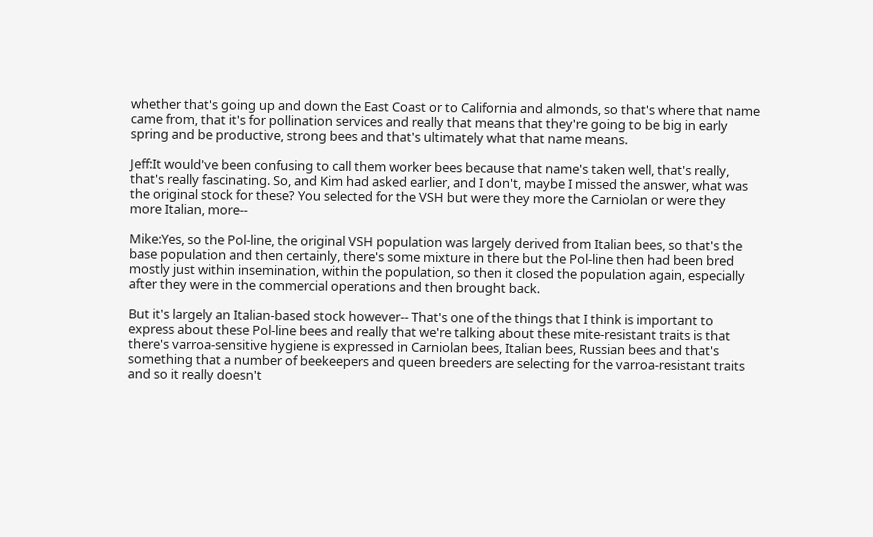whether that's going up and down the East Coast or to California and almonds, so that's where that name came from, that it's for pollination services and really that means that they're going to be big in early spring and be productive, strong bees and that's ultimately what that name means.

Jeff:It would've been confusing to call them worker bees because that name's taken well, that's really, that's really fascinating. So, and Kim had asked earlier, and I don't, maybe I missed the answer, what was the original stock for these? You selected for the VSH but were they more the Carniolan or were they more Italian, more--

Mike:Yes, so the Pol-line, the original VSH population was largely derived from Italian bees, so that's the base population and then certainly, there's some mixture in there but the Pol-line then had been bred mostly just within insemination, within the population, so then it closed the population again, especially after they were in the commercial operations and then brought back.

But it's largely an Italian-based stock however-- That's one of the things that I think is important to express about these Pol-line bees and really that we're talking about these mite-resistant traits is that there's varroa-sensitive hygiene is expressed in Carniolan bees, Italian bees, Russian bees and that's something that a number of beekeepers and queen breeders are selecting for the varroa-resistant traits and so it really doesn't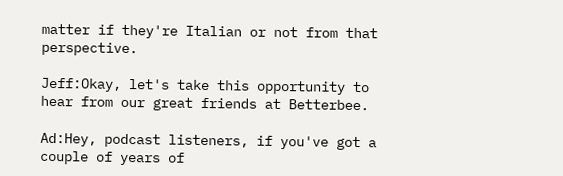matter if they're Italian or not from that perspective.

Jeff:Okay, let's take this opportunity to hear from our great friends at Betterbee.

Ad:Hey, podcast listeners, if you've got a couple of years of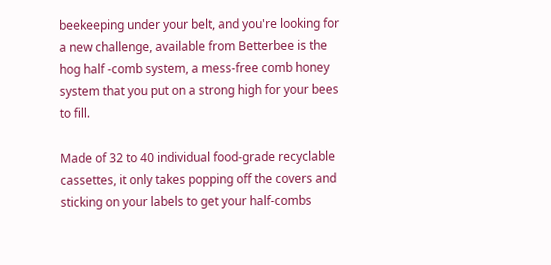beekeeping under your belt, and you're looking for a new challenge, available from Betterbee is the hog half -comb system, a mess-free comb honey system that you put on a strong high for your bees to fill.

Made of 32 to 40 individual food-grade recyclable cassettes, it only takes popping off the covers and sticking on your labels to get your half-combs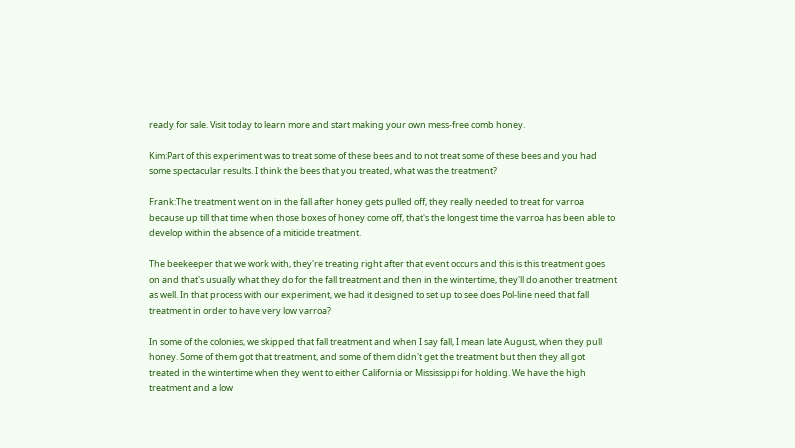ready for sale. Visit today to learn more and start making your own mess-free comb honey.

Kim:Part of this experiment was to treat some of these bees and to not treat some of these bees and you had some spectacular results. I think the bees that you treated, what was the treatment?

Frank:The treatment went on in the fall after honey gets pulled off, they really needed to treat for varroa because up till that time when those boxes of honey come off, that's the longest time the varroa has been able to develop within the absence of a miticide treatment.

The beekeeper that we work with, they're treating right after that event occurs and this is this treatment goes on and that's usually what they do for the fall treatment and then in the wintertime, they'll do another treatment as well. In that process with our experiment, we had it designed to set up to see does Pol-line need that fall treatment in order to have very low varroa?

In some of the colonies, we skipped that fall treatment and when I say fall, I mean late August, when they pull honey. Some of them got that treatment, and some of them didn't get the treatment but then they all got treated in the wintertime when they went to either California or Mississippi for holding. We have the high treatment and a low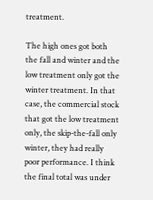treatment.

The high ones got both the fall and winter and the low treatment only got the winter treatment. In that case, the commercial stock that got the low treatment only, the skip-the-fall only winter, they had really poor performance. I think the final total was under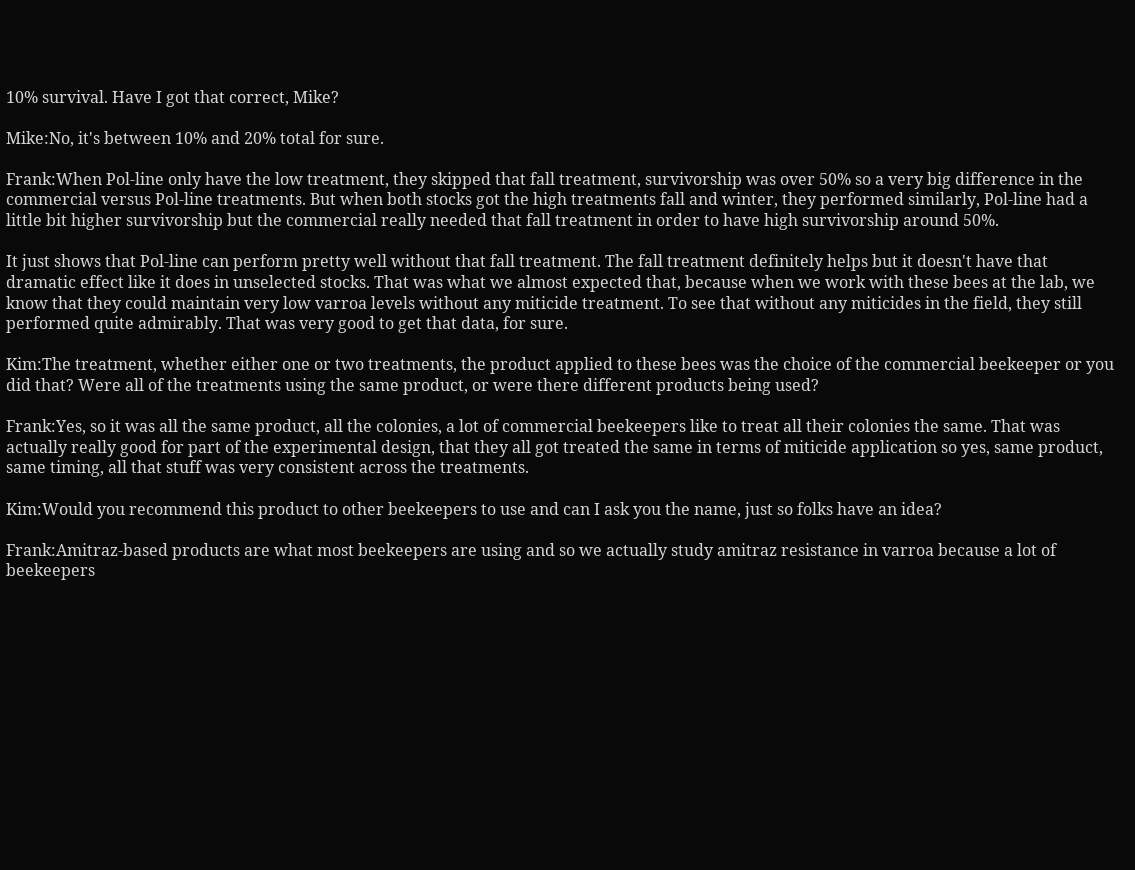10% survival. Have I got that correct, Mike?

Mike:No, it's between 10% and 20% total for sure.

Frank:When Pol-line only have the low treatment, they skipped that fall treatment, survivorship was over 50% so a very big difference in the commercial versus Pol-line treatments. But when both stocks got the high treatments fall and winter, they performed similarly, Pol-line had a little bit higher survivorship but the commercial really needed that fall treatment in order to have high survivorship around 50%.

It just shows that Pol-line can perform pretty well without that fall treatment. The fall treatment definitely helps but it doesn't have that dramatic effect like it does in unselected stocks. That was what we almost expected that, because when we work with these bees at the lab, we know that they could maintain very low varroa levels without any miticide treatment. To see that without any miticides in the field, they still performed quite admirably. That was very good to get that data, for sure.

Kim:The treatment, whether either one or two treatments, the product applied to these bees was the choice of the commercial beekeeper or you did that? Were all of the treatments using the same product, or were there different products being used?

Frank:Yes, so it was all the same product, all the colonies, a lot of commercial beekeepers like to treat all their colonies the same. That was actually really good for part of the experimental design, that they all got treated the same in terms of miticide application so yes, same product, same timing, all that stuff was very consistent across the treatments.

Kim:Would you recommend this product to other beekeepers to use and can I ask you the name, just so folks have an idea?

Frank:Amitraz-based products are what most beekeepers are using and so we actually study amitraz resistance in varroa because a lot of beekeepers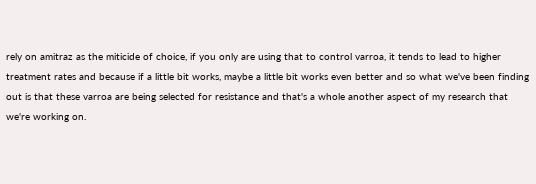rely on amitraz as the miticide of choice, if you only are using that to control varroa, it tends to lead to higher treatment rates and because if a little bit works, maybe a little bit works even better and so what we've been finding out is that these varroa are being selected for resistance and that's a whole another aspect of my research that we're working on.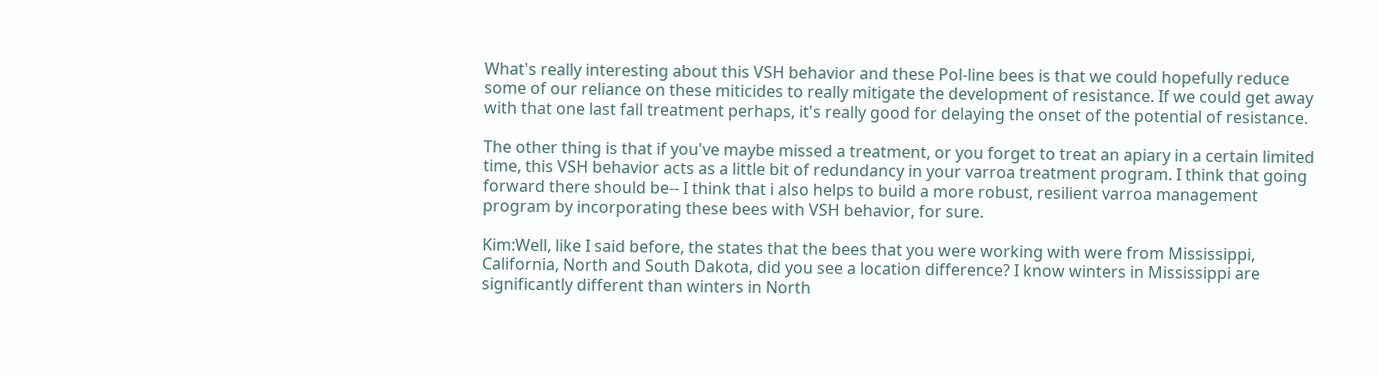What's really interesting about this VSH behavior and these Pol-line bees is that we could hopefully reduce some of our reliance on these miticides to really mitigate the development of resistance. If we could get away with that one last fall treatment perhaps, it's really good for delaying the onset of the potential of resistance.

The other thing is that if you've maybe missed a treatment, or you forget to treat an apiary in a certain limited time, this VSH behavior acts as a little bit of redundancy in your varroa treatment program. I think that going forward there should be-- I think that i also helps to build a more robust, resilient varroa management program by incorporating these bees with VSH behavior, for sure.

Kim:Well, like I said before, the states that the bees that you were working with were from Mississippi, California, North and South Dakota, did you see a location difference? I know winters in Mississippi are significantly different than winters in North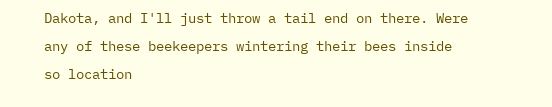Dakota, and I'll just throw a tail end on there. Were any of these beekeepers wintering their bees inside so location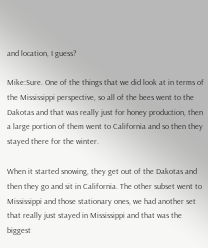and location, I guess?

Mike:Sure. One of the things that we did look at in terms of the Mississippi perspective, so all of the bees went to the Dakotas and that was really just for honey production, then a large portion of them went to California and so then they stayed there for the winter.

When it started snowing, they get out of the Dakotas and then they go and sit in California. The other subset went to Mississippi and those stationary ones, we had another set that really just stayed in Mississippi and that was the biggest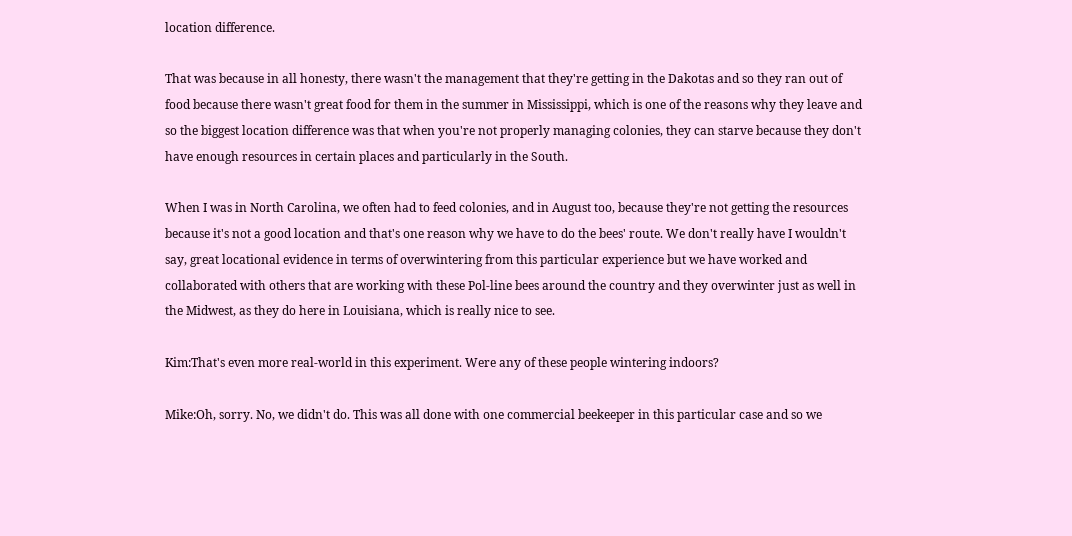location difference.

That was because in all honesty, there wasn't the management that they're getting in the Dakotas and so they ran out of food because there wasn't great food for them in the summer in Mississippi, which is one of the reasons why they leave and so the biggest location difference was that when you're not properly managing colonies, they can starve because they don't have enough resources in certain places and particularly in the South.

When I was in North Carolina, we often had to feed colonies, and in August too, because they're not getting the resources because it's not a good location and that's one reason why we have to do the bees' route. We don't really have I wouldn't say, great locational evidence in terms of overwintering from this particular experience but we have worked and collaborated with others that are working with these Pol-line bees around the country and they overwinter just as well in the Midwest, as they do here in Louisiana, which is really nice to see.

Kim:That's even more real-world in this experiment. Were any of these people wintering indoors?

Mike:Oh, sorry. No, we didn't do. This was all done with one commercial beekeeper in this particular case and so we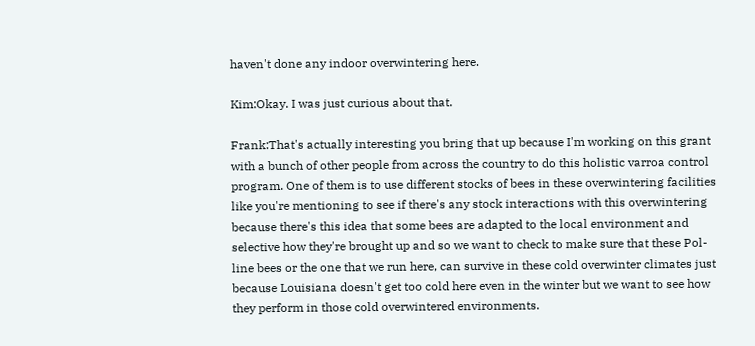haven't done any indoor overwintering here.

Kim:Okay. I was just curious about that.

Frank:That's actually interesting you bring that up because I'm working on this grant with a bunch of other people from across the country to do this holistic varroa control program. One of them is to use different stocks of bees in these overwintering facilities like you're mentioning to see if there's any stock interactions with this overwintering because there's this idea that some bees are adapted to the local environment and selective how they're brought up and so we want to check to make sure that these Pol-line bees or the one that we run here, can survive in these cold overwinter climates just because Louisiana doesn't get too cold here even in the winter but we want to see how they perform in those cold overwintered environments.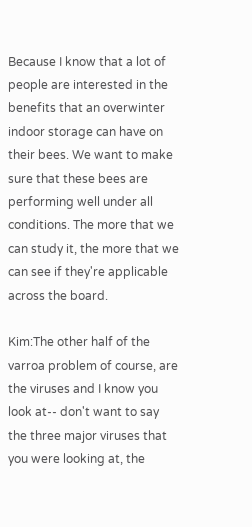Because I know that a lot of people are interested in the benefits that an overwinter indoor storage can have on their bees. We want to make sure that these bees are performing well under all conditions. The more that we can study it, the more that we can see if they're applicable across the board.

Kim:The other half of the varroa problem of course, are the viruses and I know you look at-- don't want to say the three major viruses that you were looking at, the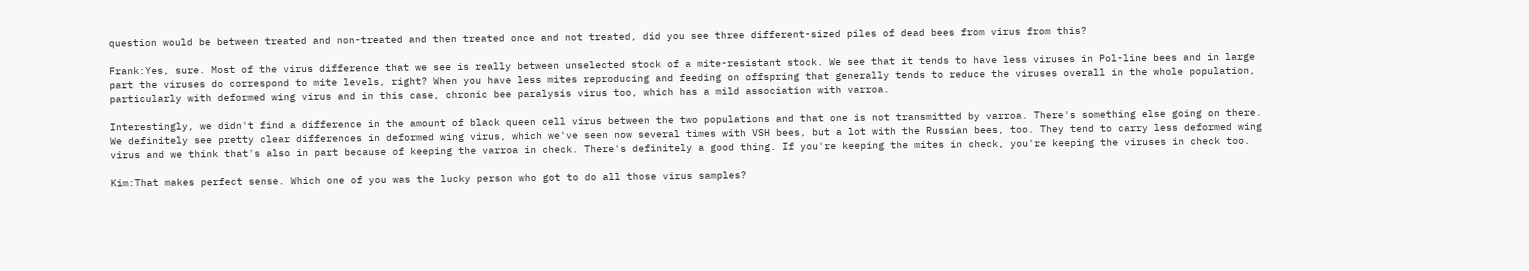question would be between treated and non-treated and then treated once and not treated, did you see three different-sized piles of dead bees from virus from this?

Frank:Yes, sure. Most of the virus difference that we see is really between unselected stock of a mite-resistant stock. We see that it tends to have less viruses in Pol-line bees and in large part the viruses do correspond to mite levels, right? When you have less mites reproducing and feeding on offspring that generally tends to reduce the viruses overall in the whole population, particularly with deformed wing virus and in this case, chronic bee paralysis virus too, which has a mild association with varroa.

Interestingly, we didn't find a difference in the amount of black queen cell virus between the two populations and that one is not transmitted by varroa. There's something else going on there. We definitely see pretty clear differences in deformed wing virus, which we've seen now several times with VSH bees, but a lot with the Russian bees, too. They tend to carry less deformed wing virus and we think that's also in part because of keeping the varroa in check. There's definitely a good thing. If you're keeping the mites in check, you're keeping the viruses in check too.

Kim:That makes perfect sense. Which one of you was the lucky person who got to do all those virus samples?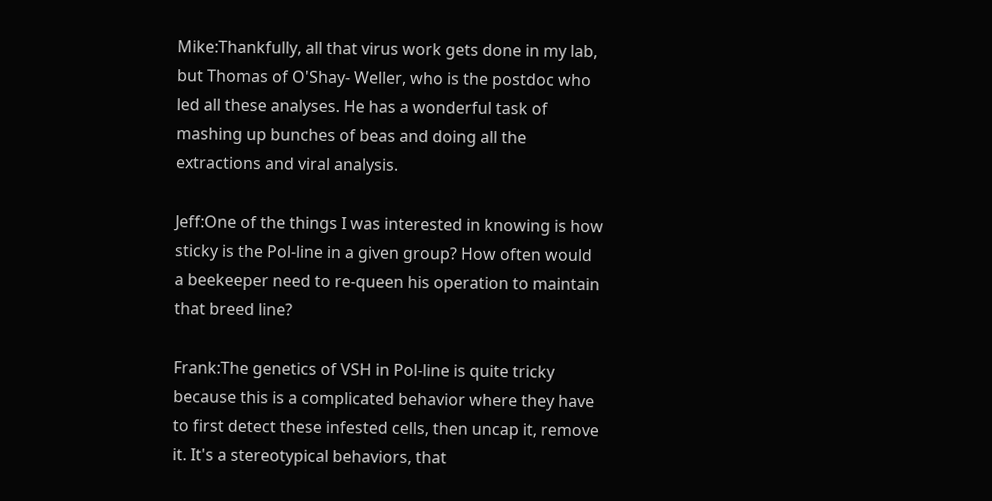Mike:Thankfully, all that virus work gets done in my lab, but Thomas of O'Shay- Weller, who is the postdoc who led all these analyses. He has a wonderful task of mashing up bunches of beas and doing all the extractions and viral analysis.

Jeff:One of the things I was interested in knowing is how sticky is the Pol-line in a given group? How often would a beekeeper need to re-queen his operation to maintain that breed line?

Frank:The genetics of VSH in Pol-line is quite tricky because this is a complicated behavior where they have to first detect these infested cells, then uncap it, remove it. It's a stereotypical behaviors, that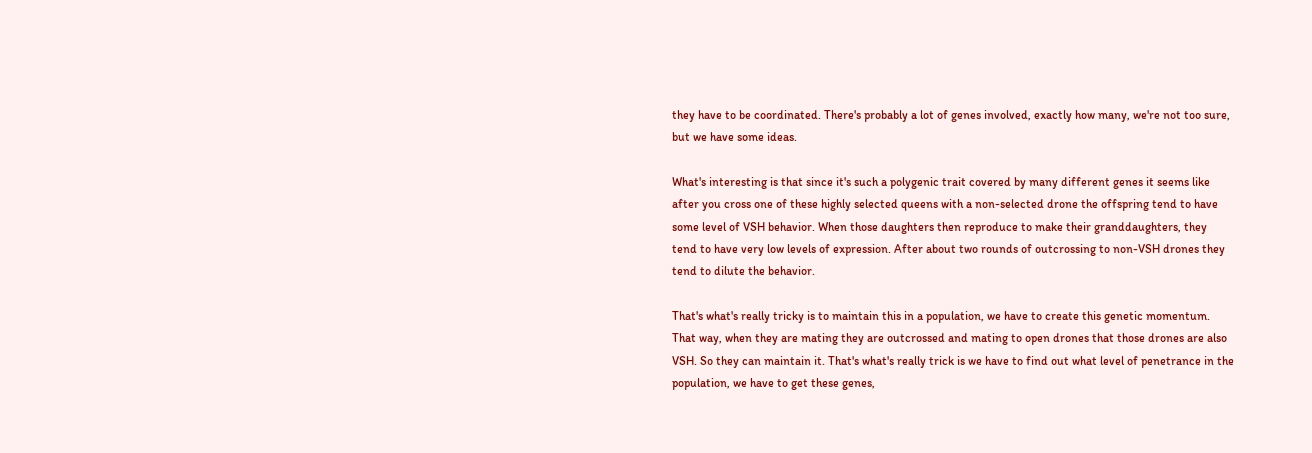they have to be coordinated. There's probably a lot of genes involved, exactly how many, we're not too sure, but we have some ideas.

What's interesting is that since it's such a polygenic trait covered by many different genes it seems like after you cross one of these highly selected queens with a non-selected drone the offspring tend to have some level of VSH behavior. When those daughters then reproduce to make their granddaughters, they tend to have very low levels of expression. After about two rounds of outcrossing to non-VSH drones they tend to dilute the behavior.

That's what's really tricky is to maintain this in a population, we have to create this genetic momentum. That way, when they are mating they are outcrossed and mating to open drones that those drones are also VSH. So they can maintain it. That's what's really trick is we have to find out what level of penetrance in the population, we have to get these genes,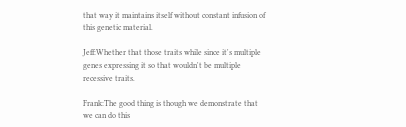that way it maintains itself without constant infusion of this genetic material.

Jeff:Whether that those traits while since it's multiple genes expressing it so that wouldn't be multiple recessive traits.

Frank:The good thing is though we demonstrate that we can do this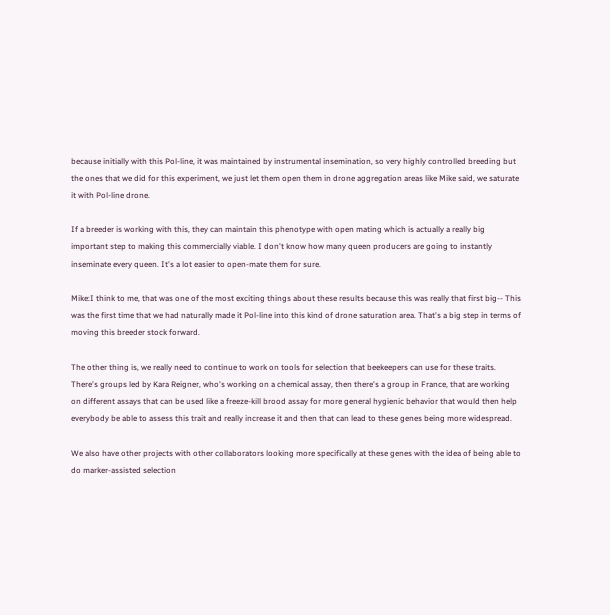because initially with this Pol-line, it was maintained by instrumental insemination, so very highly controlled breeding but the ones that we did for this experiment, we just let them open them in drone aggregation areas like Mike said, we saturate it with Pol-line drone.

If a breeder is working with this, they can maintain this phenotype with open mating which is actually a really big important step to making this commercially viable. I don't know how many queen producers are going to instantly inseminate every queen. It's a lot easier to open-mate them for sure.

Mike:I think to me, that was one of the most exciting things about these results because this was really that first big-- This was the first time that we had naturally made it Pol-line into this kind of drone saturation area. That's a big step in terms of moving this breeder stock forward.

The other thing is, we really need to continue to work on tools for selection that beekeepers can use for these traits. There's groups led by Kara Reigner, who's working on a chemical assay, then there's a group in France, that are working on different assays that can be used like a freeze-kill brood assay for more general hygienic behavior that would then help everybody be able to assess this trait and really increase it and then that can lead to these genes being more widespread.

We also have other projects with other collaborators looking more specifically at these genes with the idea of being able to do marker-assisted selection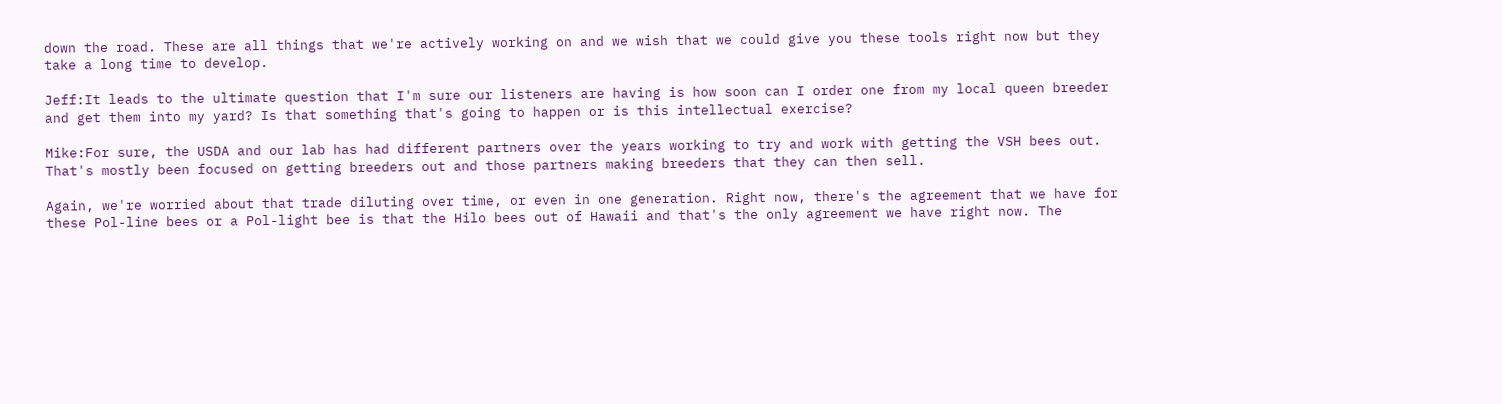down the road. These are all things that we're actively working on and we wish that we could give you these tools right now but they take a long time to develop.

Jeff:It leads to the ultimate question that I'm sure our listeners are having is how soon can I order one from my local queen breeder and get them into my yard? Is that something that's going to happen or is this intellectual exercise?

Mike:For sure, the USDA and our lab has had different partners over the years working to try and work with getting the VSH bees out. That's mostly been focused on getting breeders out and those partners making breeders that they can then sell.

Again, we're worried about that trade diluting over time, or even in one generation. Right now, there's the agreement that we have for these Pol-line bees or a Pol-light bee is that the Hilo bees out of Hawaii and that's the only agreement we have right now. The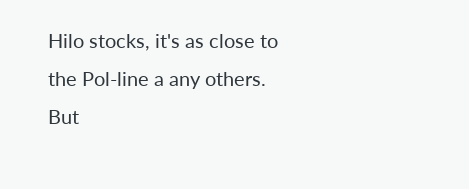Hilo stocks, it's as close to the Pol-line a any others. But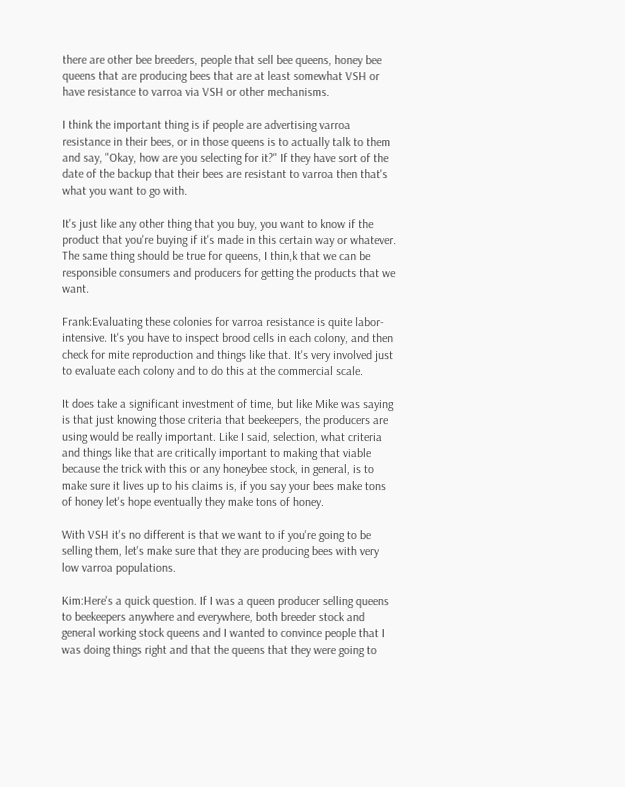there are other bee breeders, people that sell bee queens, honey bee queens that are producing bees that are at least somewhat VSH or have resistance to varroa via VSH or other mechanisms.

I think the important thing is if people are advertising varroa resistance in their bees, or in those queens is to actually talk to them and say, "Okay, how are you selecting for it?" If they have sort of the date of the backup that their bees are resistant to varroa then that's what you want to go with.

It's just like any other thing that you buy, you want to know if the product that you're buying if it's made in this certain way or whatever. The same thing should be true for queens, I thin,k that we can be responsible consumers and producers for getting the products that we want.

Frank:Evaluating these colonies for varroa resistance is quite labor-intensive. It's you have to inspect brood cells in each colony, and then check for mite reproduction and things like that. It's very involved just to evaluate each colony and to do this at the commercial scale.

It does take a significant investment of time, but like Mike was saying is that just knowing those criteria that beekeepers, the producers are using would be really important. Like I said, selection, what criteria and things like that are critically important to making that viable because the trick with this or any honeybee stock, in general, is to make sure it lives up to his claims is, if you say your bees make tons of honey let's hope eventually they make tons of honey.

With VSH it's no different is that we want to if you're going to be selling them, let's make sure that they are producing bees with very low varroa populations.

Kim:Here's a quick question. If I was a queen producer selling queens to beekeepers anywhere and everywhere, both breeder stock and general working stock queens and I wanted to convince people that I was doing things right and that the queens that they were going to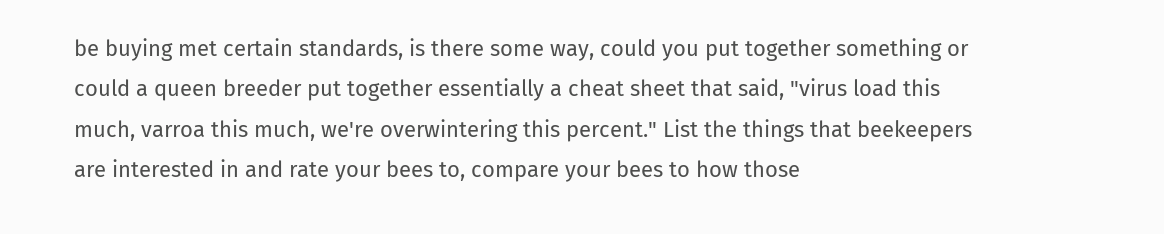be buying met certain standards, is there some way, could you put together something or could a queen breeder put together essentially a cheat sheet that said, "virus load this much, varroa this much, we're overwintering this percent." List the things that beekeepers are interested in and rate your bees to, compare your bees to how those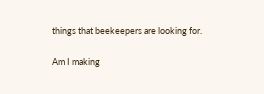things that beekeepers are looking for.

Am I making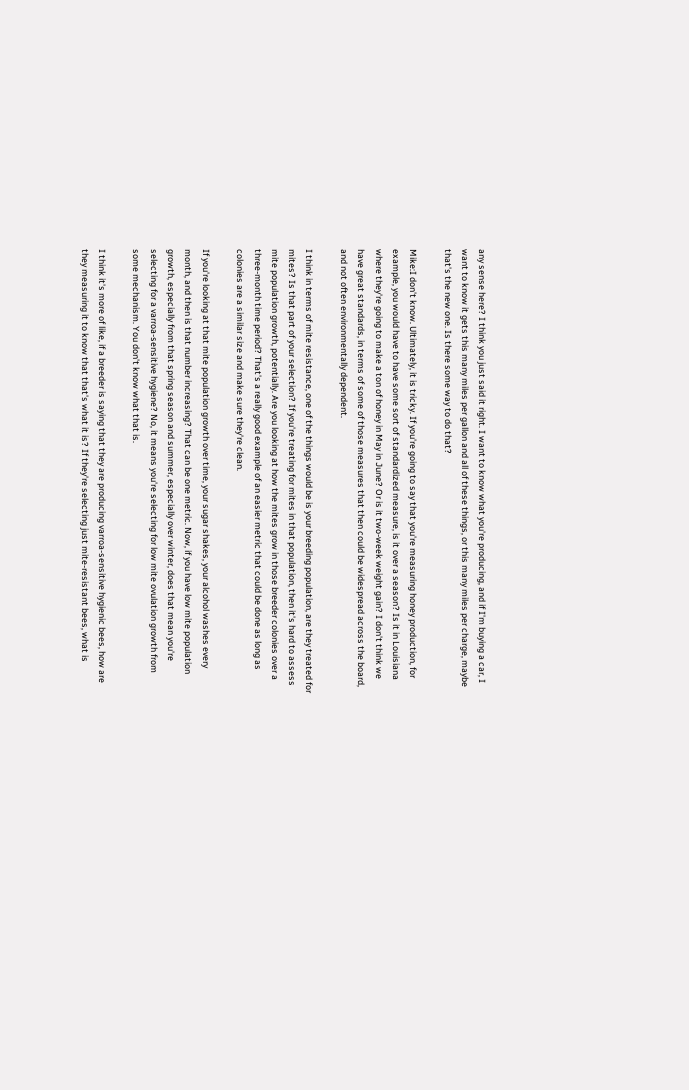any sense here? I think you just said it right. I want to know what you're producing, and if I'm buying a car, I want to know it gets this many miles per gallon and all of these things, or this many miles per charge, maybe that's the new one. Is there some way to do that?

Mike:I don't know. Ultimately, it is tricky. If you're going to say that you're measuring honey production, for example, you would have to have some sort of standardized measure, is it over a season? Is it in Louisiana where they're going to make a ton of honey in May in June? Or is it two-week weight gain? I don't think we have great standards, in terms of some of those measures that then could be widespread across the board, and not often environmentally dependent.

I think in terms of mite resistance, one of the things would be is your breeding population, are they treated for mites? Is that part of your selection? If you're treating for mites in that population, then it's hard to assess mite population growth, potentially. Are you looking at how the mites grow in those breeder colonies over a three-month time period? That's a really good example of an easier metric that could be done as long as colonies are a similar size and make sure they're clean.

If you're looking at that mite population growth over time, your sugar shakes, your alcohol washes every month, and then is that number increasing? That can be one metric. Now, if you have low mite population growth, especially from that spring season and summer, especially over winter, does that mean you're selecting for a varroa-sensitive hygiene? No, it means you're selecting for low mite ovulation growth from some mechanism. You don't know what that is.

I think it's more of like, if a breeder is saying that they are producing varroa-sensitive hygienic bees, how are they measuring it to know that that's what it is? If they're selecting just mite-resistant bees, what is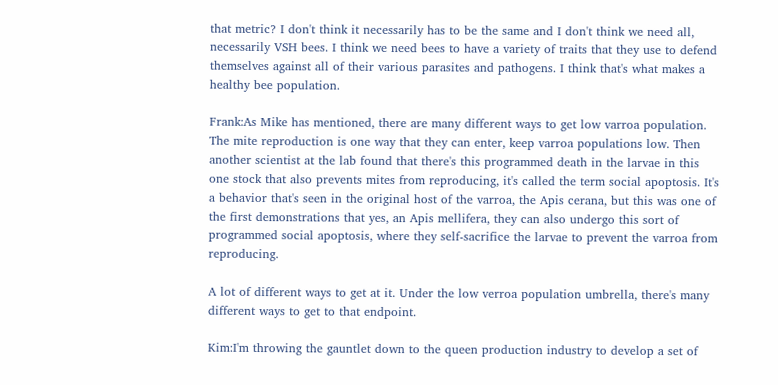that metric? I don't think it necessarily has to be the same and I don't think we need all, necessarily VSH bees. I think we need bees to have a variety of traits that they use to defend themselves against all of their various parasites and pathogens. I think that's what makes a healthy bee population.

Frank:As Mike has mentioned, there are many different ways to get low varroa population. The mite reproduction is one way that they can enter, keep varroa populations low. Then another scientist at the lab found that there's this programmed death in the larvae in this one stock that also prevents mites from reproducing, it's called the term social apoptosis. It's a behavior that's seen in the original host of the varroa, the Apis cerana, but this was one of the first demonstrations that yes, an Apis mellifera, they can also undergo this sort of programmed social apoptosis, where they self-sacrifice the larvae to prevent the varroa from reproducing.

A lot of different ways to get at it. Under the low verroa population umbrella, there's many different ways to get to that endpoint.

Kim:I'm throwing the gauntlet down to the queen production industry to develop a set of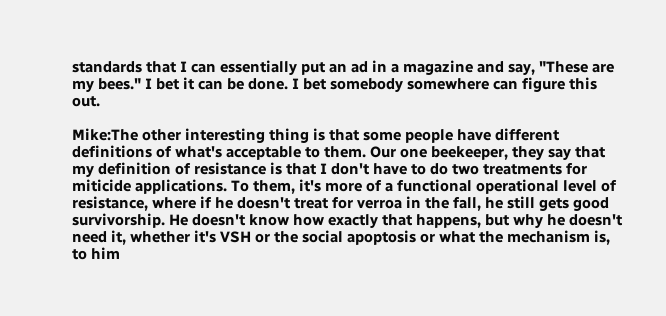standards that I can essentially put an ad in a magazine and say, "These are my bees." I bet it can be done. I bet somebody somewhere can figure this out.

Mike:The other interesting thing is that some people have different definitions of what's acceptable to them. Our one beekeeper, they say that my definition of resistance is that I don't have to do two treatments for miticide applications. To them, it's more of a functional operational level of resistance, where if he doesn't treat for verroa in the fall, he still gets good survivorship. He doesn't know how exactly that happens, but why he doesn't need it, whether it's VSH or the social apoptosis or what the mechanism is, to him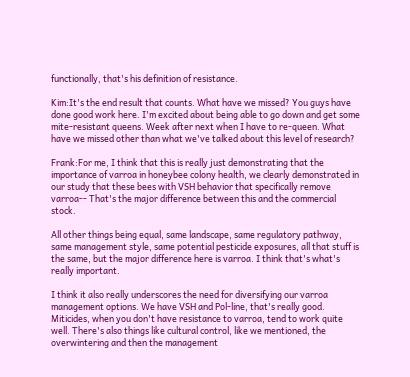functionally, that's his definition of resistance.

Kim:It's the end result that counts. What have we missed? You guys have done good work here. I'm excited about being able to go down and get some mite-resistant queens. Week after next when I have to re-queen. What have we missed other than what we've talked about this level of research?

Frank:For me, I think that this is really just demonstrating that the importance of varroa in honeybee colony health, we clearly demonstrated in our study that these bees with VSH behavior that specifically remove varroa-- That's the major difference between this and the commercial stock.

All other things being equal, same landscape, same regulatory pathway, same management style, same potential pesticide exposures, all that stuff is the same, but the major difference here is varroa. I think that's what's really important.

I think it also really underscores the need for diversifying our varroa management options. We have VSH and Pol-line, that's really good. Miticides, when you don't have resistance to varroa, tend to work quite well. There's also things like cultural control, like we mentioned, the overwintering and then the management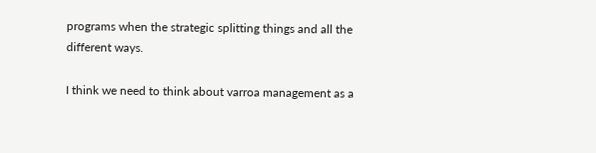programs when the strategic splitting things and all the different ways.

I think we need to think about varroa management as a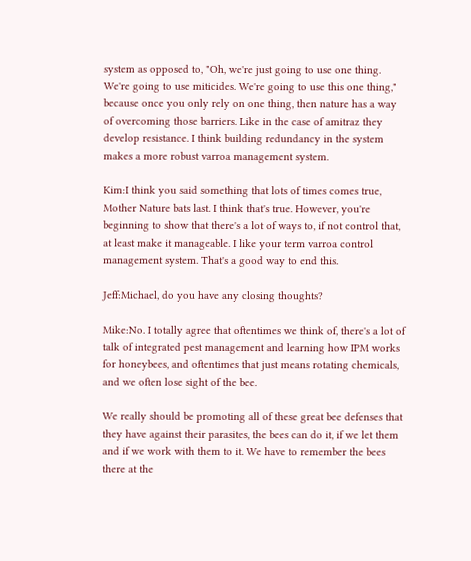system as opposed to, "Oh, we're just going to use one thing. We're going to use miticides. We're going to use this one thing," because once you only rely on one thing, then nature has a way of overcoming those barriers. Like in the case of amitraz they develop resistance. I think building redundancy in the system makes a more robust varroa management system.

Kim:I think you said something that lots of times comes true, Mother Nature bats last. I think that's true. However, you're beginning to show that there's a lot of ways to, if not control that, at least make it manageable. I like your term varroa control management system. That's a good way to end this.

Jeff:Michael, do you have any closing thoughts?

Mike:No. I totally agree that oftentimes we think of, there's a lot of talk of integrated pest management and learning how IPM works for honeybees, and oftentimes that just means rotating chemicals, and we often lose sight of the bee.

We really should be promoting all of these great bee defenses that they have against their parasites, the bees can do it, if we let them and if we work with them to it. We have to remember the bees there at the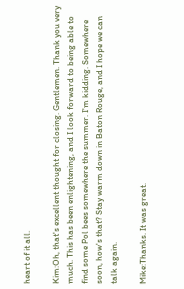heart of it all.

Kim:Oh, that's excellent thought for closing. Gentlemen. Thank you very much. This has been enlightening, and I look forward to being able to find some Pol bees somewhere the summer. I'm kidding. Somewhere soon, how's that? Stay warm down in Baton Rouge, and I hope we can talk again.

Mike:Thanks. It was great.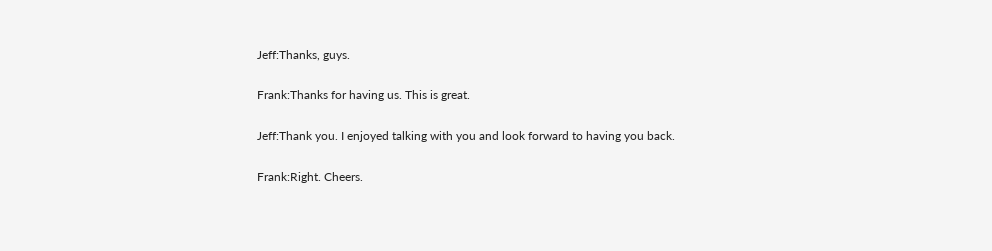Jeff:Thanks, guys.

Frank:Thanks for having us. This is great.

Jeff:Thank you. I enjoyed talking with you and look forward to having you back.

Frank:Right. Cheers.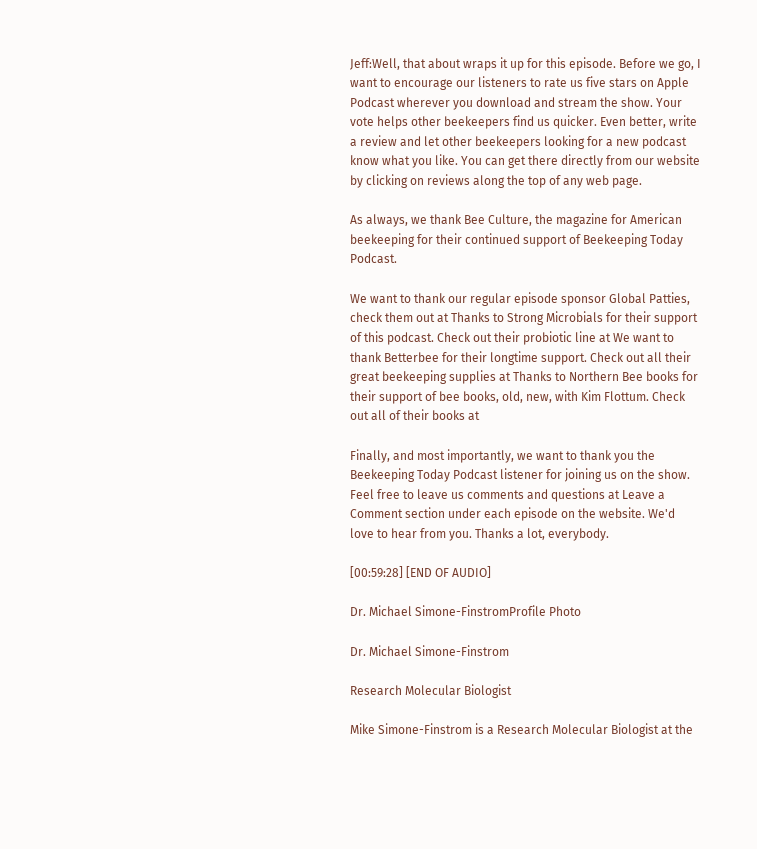Jeff:Well, that about wraps it up for this episode. Before we go, I want to encourage our listeners to rate us five stars on Apple Podcast wherever you download and stream the show. Your vote helps other beekeepers find us quicker. Even better, write a review and let other beekeepers looking for a new podcast know what you like. You can get there directly from our website by clicking on reviews along the top of any web page.

As always, we thank Bee Culture, the magazine for American beekeeping for their continued support of Beekeeping Today Podcast.

We want to thank our regular episode sponsor Global Patties, check them out at Thanks to Strong Microbials for their support of this podcast. Check out their probiotic line at We want to thank Betterbee for their longtime support. Check out all their great beekeeping supplies at Thanks to Northern Bee books for their support of bee books, old, new, with Kim Flottum. Check out all of their books at

Finally, and most importantly, we want to thank you the Beekeeping Today Podcast listener for joining us on the show. Feel free to leave us comments and questions at Leave a Comment section under each episode on the website. We'd love to hear from you. Thanks a lot, everybody.

[00:59:28] [END OF AUDIO]

Dr. Michael Simone-FinstromProfile Photo

Dr. Michael Simone-Finstrom

Research Molecular Biologist

Mike Simone-Finstrom is a Research Molecular Biologist at the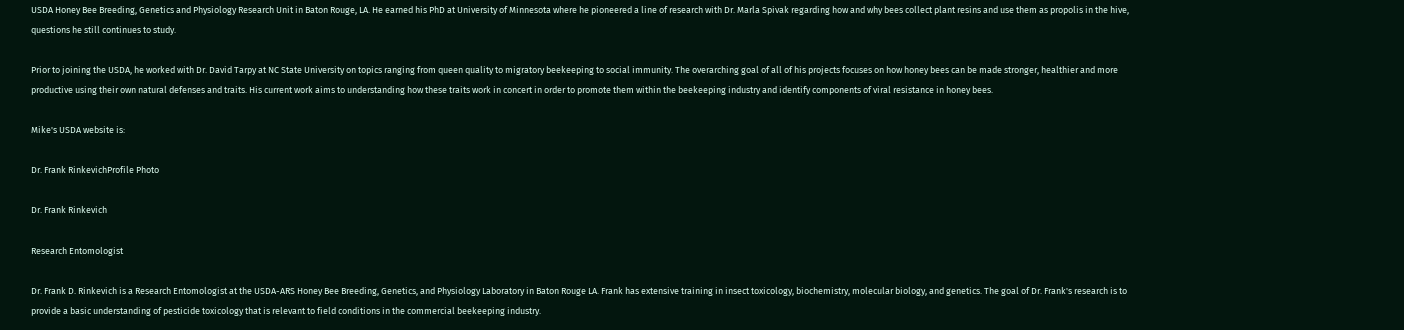USDA Honey Bee Breeding, Genetics and Physiology Research Unit in Baton Rouge, LA. He earned his PhD at University of Minnesota where he pioneered a line of research with Dr. Marla Spivak regarding how and why bees collect plant resins and use them as propolis in the hive, questions he still continues to study.

Prior to joining the USDA, he worked with Dr. David Tarpy at NC State University on topics ranging from queen quality to migratory beekeeping to social immunity. The overarching goal of all of his projects focuses on how honey bees can be made stronger, healthier and more productive using their own natural defenses and traits. His current work aims to understanding how these traits work in concert in order to promote them within the beekeeping industry and identify components of viral resistance in honey bees.

Mike's USDA website is:

Dr. Frank RinkevichProfile Photo

Dr. Frank Rinkevich

Research Entomologist

Dr. Frank D. Rinkevich is a Research Entomologist at the USDA-ARS Honey Bee Breeding, Genetics, and Physiology Laboratory in Baton Rouge LA. Frank has extensive training in insect toxicology, biochemistry, molecular biology, and genetics. The goal of Dr. Frank's research is to provide a basic understanding of pesticide toxicology that is relevant to field conditions in the commercial beekeeping industry.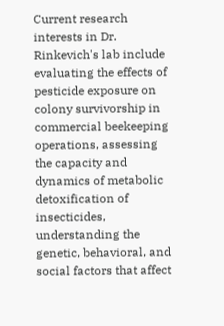Current research interests in Dr. Rinkevich's lab include evaluating the effects of pesticide exposure on colony survivorship in commercial beekeeping operations, assessing the capacity and dynamics of metabolic detoxification of insecticides, understanding the genetic, behavioral, and social factors that affect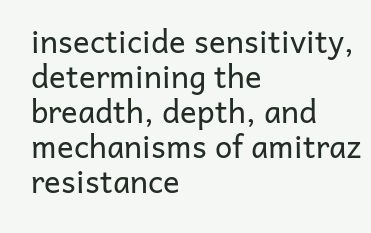insecticide sensitivity, determining the breadth, depth, and mechanisms of amitraz resistance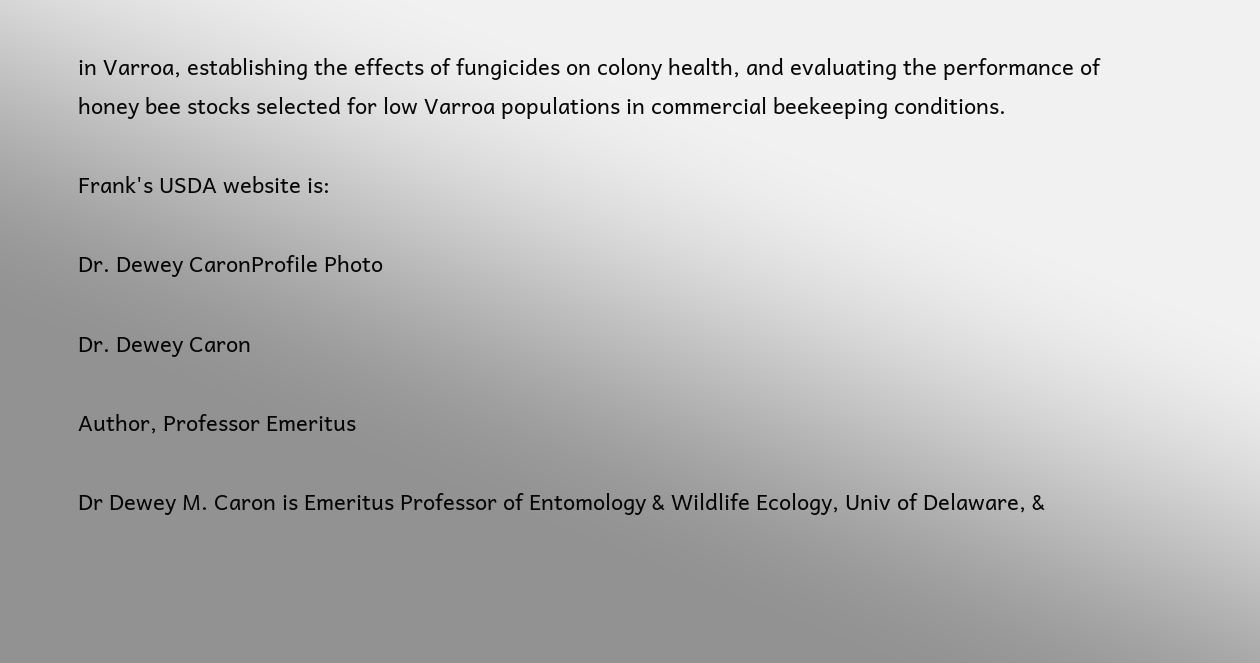in Varroa, establishing the effects of fungicides on colony health, and evaluating the performance of honey bee stocks selected for low Varroa populations in commercial beekeeping conditions.

Frank's USDA website is:

Dr. Dewey CaronProfile Photo

Dr. Dewey Caron

Author, Professor Emeritus

Dr Dewey M. Caron is Emeritus Professor of Entomology & Wildlife Ecology, Univ of Delaware, &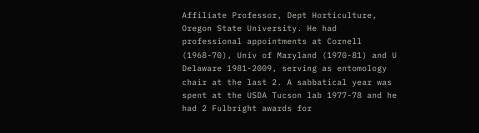Affiliate Professor, Dept Horticulture, Oregon State University. He had professional appointments at Cornell (1968-70), Univ of Maryland (1970-81) and U Delaware 1981-2009, serving as entomology chair at the last 2. A sabbatical year was spent at the USDA Tucson lab 1977-78 and he had 2 Fulbright awards for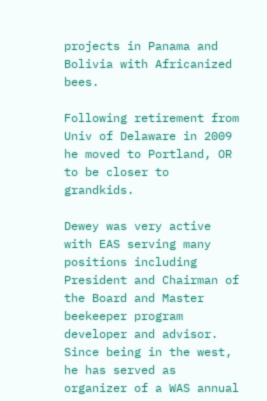projects in Panama and Bolivia with Africanized bees.

Following retirement from Univ of Delaware in 2009 he moved to Portland, OR to be closer to grandkids.

Dewey was very active with EAS serving many positions including President and Chairman of the Board and Master beekeeper program developer and advisor. Since being in the west, he has served as organizer of a WAS annual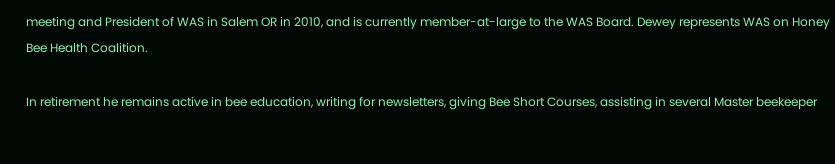meeting and President of WAS in Salem OR in 2010, and is currently member-at-large to the WAS Board. Dewey represents WAS on Honey Bee Health Coalition.

In retirement he remains active in bee education, writing for newsletters, giving Bee Short Courses, assisting in several Master beekeeper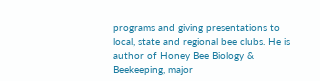programs and giving presentations to local, state and regional bee clubs. He is author of Honey Bee Biology & Beekeeping, major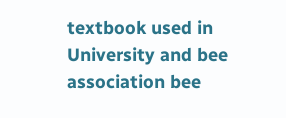textbook used in University and bee association bee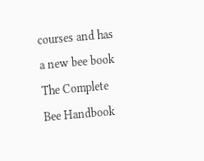courses and has a new bee book The Complete Bee Handbook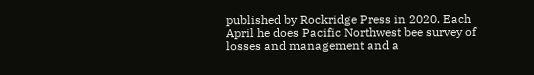published by Rockridge Press in 2020. Each April he does Pacific Northwest bee survey of losses and management and a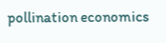pollination economics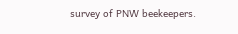survey of PNW beekeepers.